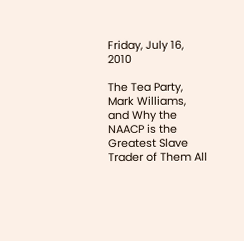Friday, July 16, 2010

The Tea Party, Mark Williams, and Why the NAACP is the Greatest Slave Trader of Them All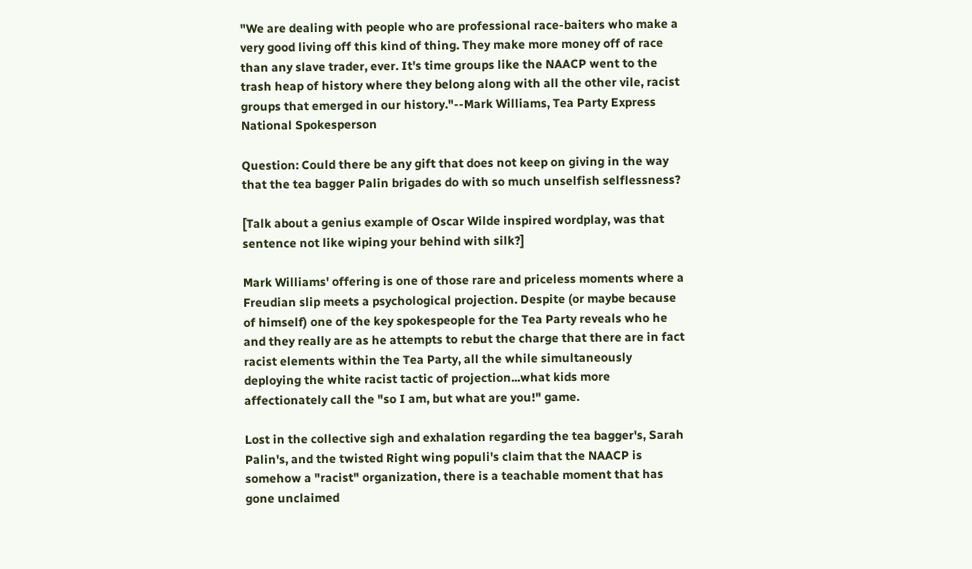"We are dealing with people who are professional race-baiters who make a very good living off this kind of thing. They make more money off of race than any slave trader, ever. It's time groups like the NAACP went to the trash heap of history where they belong along with all the other vile, racist groups that emerged in our history."--Mark Williams, Tea Party Express National Spokesperson

Question: Could there be any gift that does not keep on giving in the way that the tea bagger Palin brigades do with so much unselfish selflessness?

[Talk about a genius example of Oscar Wilde inspired wordplay, was that sentence not like wiping your behind with silk?]

Mark Williams' offering is one of those rare and priceless moments where a Freudian slip meets a psychological projection. Despite (or maybe because of himself) one of the key spokespeople for the Tea Party reveals who he and they really are as he attempts to rebut the charge that there are in fact racist elements within the Tea Party, all the while simultaneously deploying the white racist tactic of projection...what kids more affectionately call the "so I am, but what are you!" game.

Lost in the collective sigh and exhalation regarding the tea bagger's, Sarah Palin's, and the twisted Right wing populi's claim that the NAACP is somehow a "racist" organization, there is a teachable moment that has gone unclaimed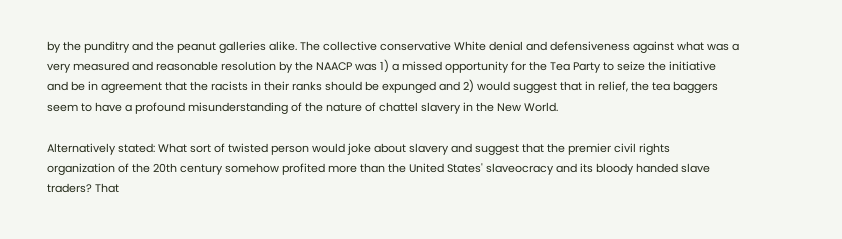by the punditry and the peanut galleries alike. The collective conservative White denial and defensiveness against what was a very measured and reasonable resolution by the NAACP was 1) a missed opportunity for the Tea Party to seize the initiative and be in agreement that the racists in their ranks should be expunged and 2) would suggest that in relief, the tea baggers seem to have a profound misunderstanding of the nature of chattel slavery in the New World.

Alternatively stated: What sort of twisted person would joke about slavery and suggest that the premier civil rights organization of the 20th century somehow profited more than the United States' slaveocracy and its bloody handed slave traders? That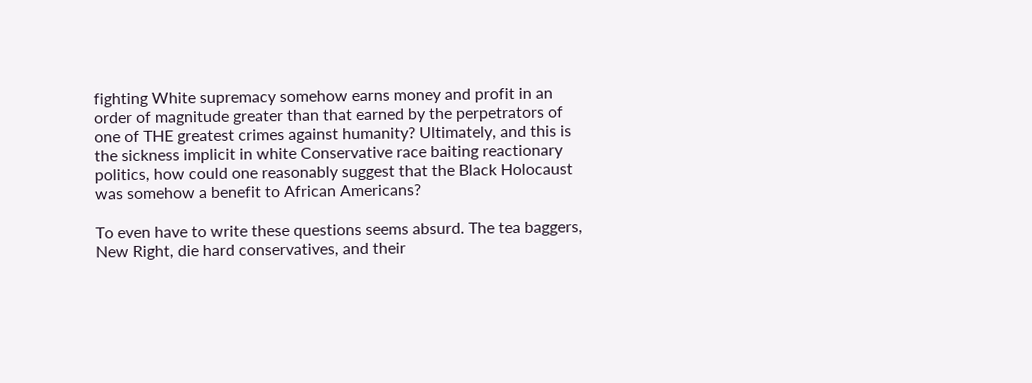fighting White supremacy somehow earns money and profit in an order of magnitude greater than that earned by the perpetrators of one of THE greatest crimes against humanity? Ultimately, and this is the sickness implicit in white Conservative race baiting reactionary politics, how could one reasonably suggest that the Black Holocaust was somehow a benefit to African Americans?

To even have to write these questions seems absurd. The tea baggers, New Right, die hard conservatives, and their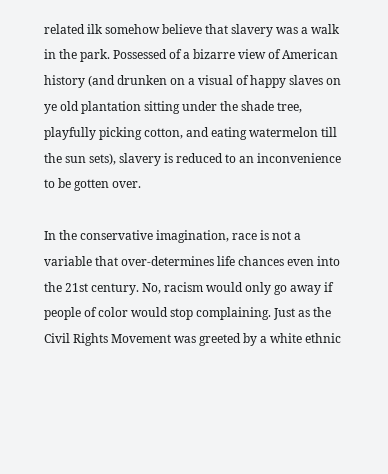related ilk somehow believe that slavery was a walk in the park. Possessed of a bizarre view of American history (and drunken on a visual of happy slaves on ye old plantation sitting under the shade tree, playfully picking cotton, and eating watermelon till the sun sets), slavery is reduced to an inconvenience to be gotten over.

In the conservative imagination, race is not a variable that over-determines life chances even into the 21st century. No, racism would only go away if people of color would stop complaining. Just as the Civil Rights Movement was greeted by a white ethnic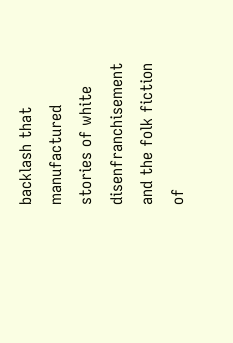backlash that manufactured stories of white disenfranchisement and the folk fiction of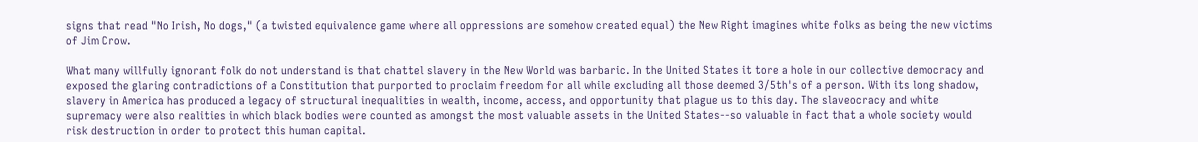signs that read "No Irish, No dogs," (a twisted equivalence game where all oppressions are somehow created equal) the New Right imagines white folks as being the new victims of Jim Crow.

What many willfully ignorant folk do not understand is that chattel slavery in the New World was barbaric. In the United States it tore a hole in our collective democracy and exposed the glaring contradictions of a Constitution that purported to proclaim freedom for all while excluding all those deemed 3/5th's of a person. With its long shadow, slavery in America has produced a legacy of structural inequalities in wealth, income, access, and opportunity that plague us to this day. The slaveocracy and white supremacy were also realities in which black bodies were counted as amongst the most valuable assets in the United States--so valuable in fact that a whole society would risk destruction in order to protect this human capital.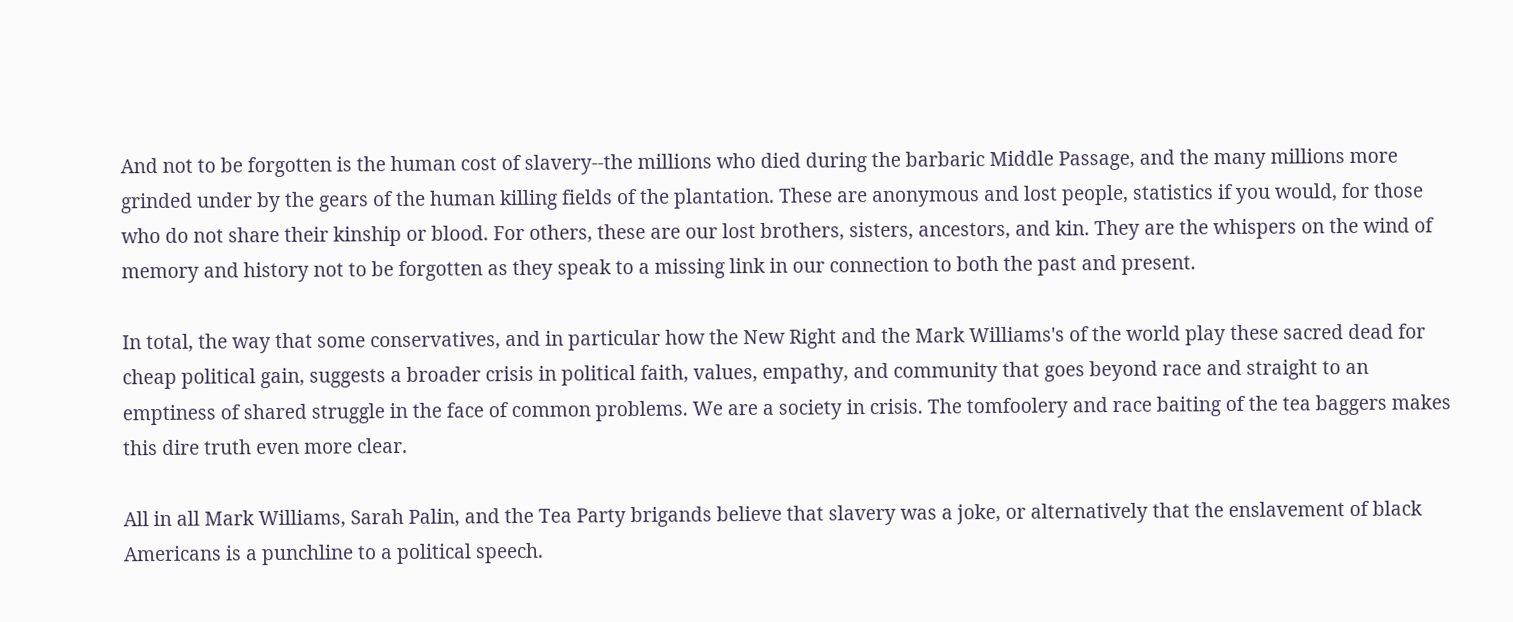And not to be forgotten is the human cost of slavery--the millions who died during the barbaric Middle Passage, and the many millions more grinded under by the gears of the human killing fields of the plantation. These are anonymous and lost people, statistics if you would, for those who do not share their kinship or blood. For others, these are our lost brothers, sisters, ancestors, and kin. They are the whispers on the wind of memory and history not to be forgotten as they speak to a missing link in our connection to both the past and present.

In total, the way that some conservatives, and in particular how the New Right and the Mark Williams's of the world play these sacred dead for cheap political gain, suggests a broader crisis in political faith, values, empathy, and community that goes beyond race and straight to an emptiness of shared struggle in the face of common problems. We are a society in crisis. The tomfoolery and race baiting of the tea baggers makes this dire truth even more clear.

All in all Mark Williams, Sarah Palin, and the Tea Party brigands believe that slavery was a joke, or alternatively that the enslavement of black Americans is a punchline to a political speech.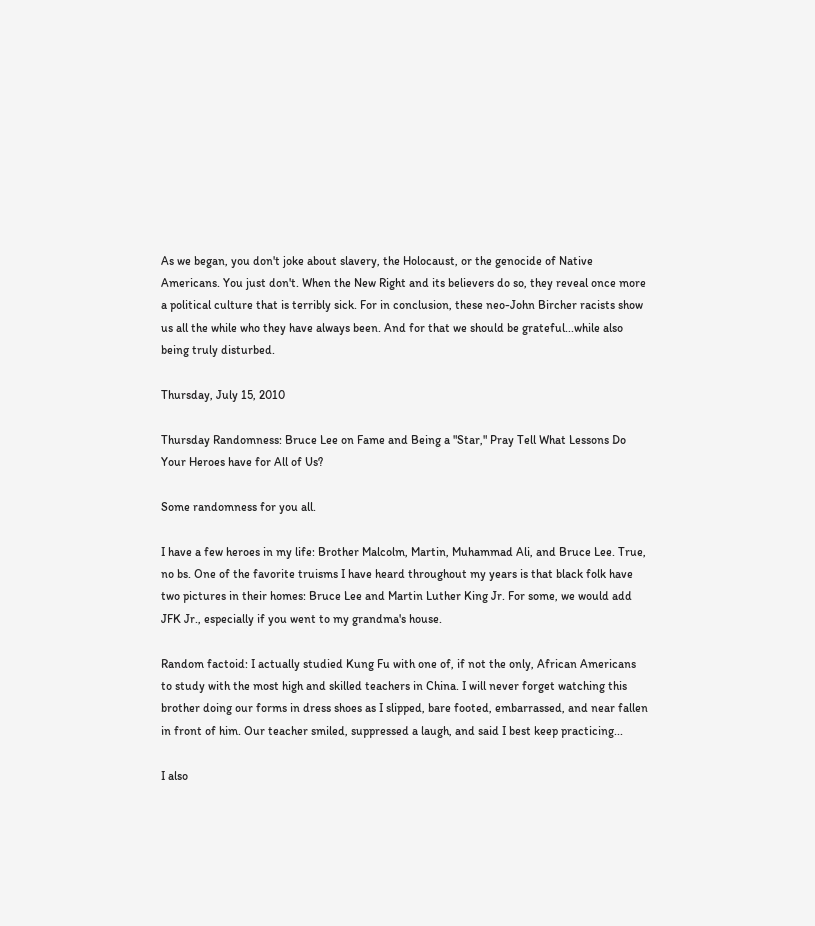As we began, you don't joke about slavery, the Holocaust, or the genocide of Native Americans. You just don't. When the New Right and its believers do so, they reveal once more a political culture that is terribly sick. For in conclusion, these neo-John Bircher racists show us all the while who they have always been. And for that we should be grateful...while also being truly disturbed.

Thursday, July 15, 2010

Thursday Randomness: Bruce Lee on Fame and Being a "Star," Pray Tell What Lessons Do Your Heroes have for All of Us?

Some randomness for you all.

I have a few heroes in my life: Brother Malcolm, Martin, Muhammad Ali, and Bruce Lee. True, no bs. One of the favorite truisms I have heard throughout my years is that black folk have two pictures in their homes: Bruce Lee and Martin Luther King Jr. For some, we would add JFK Jr., especially if you went to my grandma's house.

Random factoid: I actually studied Kung Fu with one of, if not the only, African Americans to study with the most high and skilled teachers in China. I will never forget watching this brother doing our forms in dress shoes as I slipped, bare footed, embarrassed, and near fallen in front of him. Our teacher smiled, suppressed a laugh, and said I best keep practicing...

I also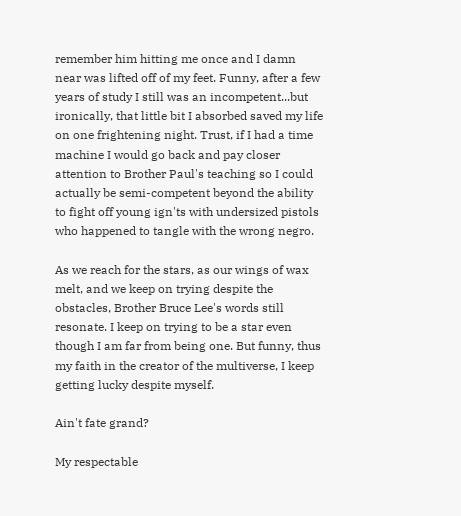remember him hitting me once and I damn near was lifted off of my feet. Funny, after a few years of study I still was an incompetent...but ironically, that little bit I absorbed saved my life on one frightening night. Trust, if I had a time machine I would go back and pay closer attention to Brother Paul's teaching so I could actually be semi-competent beyond the ability to fight off young ign'ts with undersized pistols who happened to tangle with the wrong negro.

As we reach for the stars, as our wings of wax melt, and we keep on trying despite the obstacles, Brother Bruce Lee's words still resonate. I keep on trying to be a star even though I am far from being one. But funny, thus my faith in the creator of the multiverse, I keep getting lucky despite myself.

Ain't fate grand?

My respectable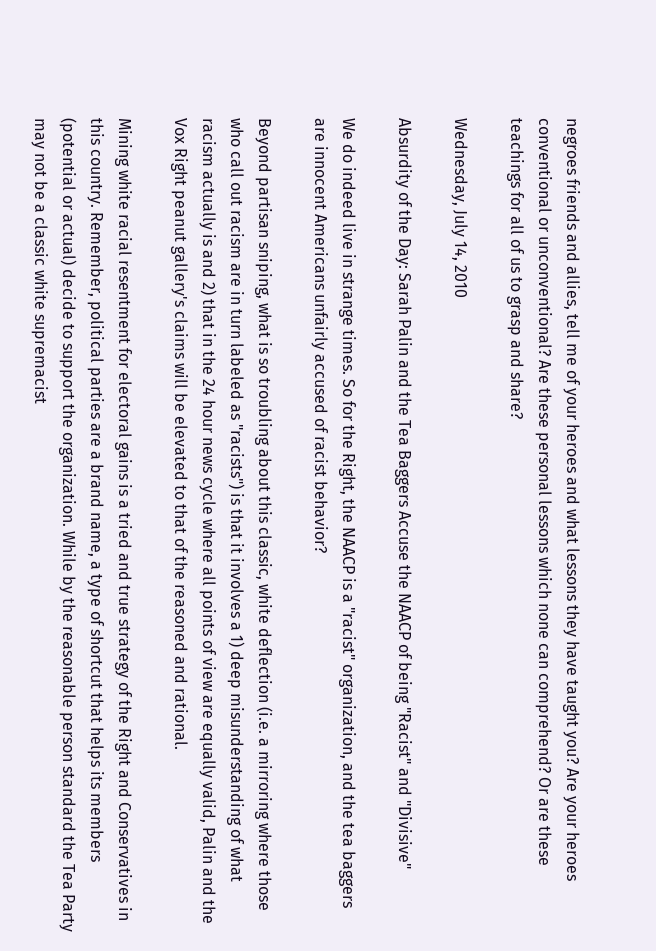negroes friends and allies, tell me of your heroes and what lessons they have taught you? Are your heroes conventional or unconventional? Are these personal lessons which none can comprehend? Or are these teachings for all of us to grasp and share?

Wednesday, July 14, 2010

Absurdity of the Day: Sarah Palin and the Tea Baggers Accuse the NAACP of being "Racist" and "Divisive"

We do indeed live in strange times. So for the Right, the NAACP is a "racist" organization, and the tea baggers are innocent Americans unfairly accused of racist behavior?

Beyond partisan sniping, what is so troubling about this classic, white deflection (i.e. a mirroring where those who call out racism are in turn labeled as "racists") is that it involves a 1) deep misunderstanding of what racism actually is and 2) that in the 24 hour news cycle where all points of view are equally valid, Palin and the Vox Right peanut gallery's claims will be elevated to that of the reasoned and rational.

Mining white racial resentment for electoral gains is a tried and true strategy of the Right and Conservatives in this country. Remember, political parties are a brand name, a type of shortcut that helps its members (potential or actual) decide to support the organization. While by the reasonable person standard the Tea Party may not be a classic white supremacist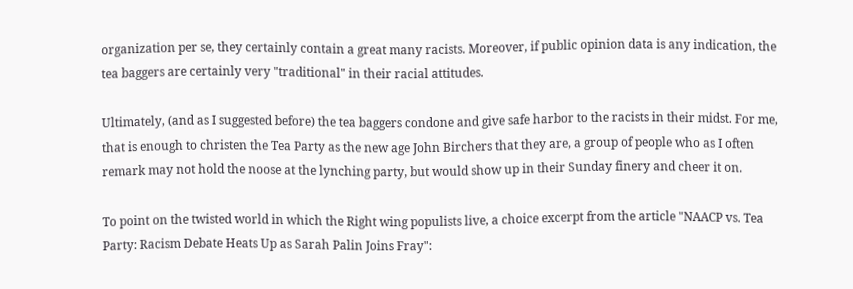organization per se, they certainly contain a great many racists. Moreover, if public opinion data is any indication, the tea baggers are certainly very "traditional" in their racial attitudes.

Ultimately, (and as I suggested before) the tea baggers condone and give safe harbor to the racists in their midst. For me, that is enough to christen the Tea Party as the new age John Birchers that they are, a group of people who as I often remark may not hold the noose at the lynching party, but would show up in their Sunday finery and cheer it on.

To point on the twisted world in which the Right wing populists live, a choice excerpt from the article "NAACP vs. Tea Party: Racism Debate Heats Up as Sarah Palin Joins Fray":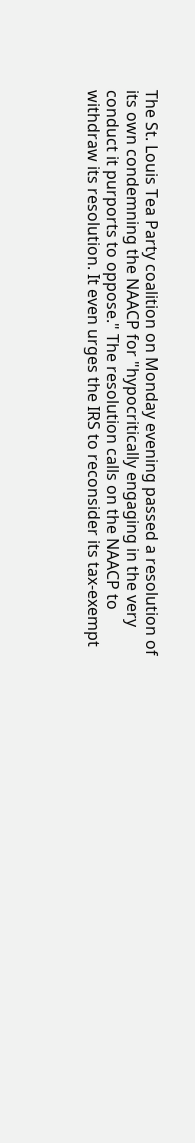The St. Louis Tea Party coalition on Monday evening passed a resolution of its own condemning the NAACP for "hypocritically engaging in the very conduct it purports to oppose." The resolution calls on the NAACP to withdraw its resolution. It even urges the IRS to reconsider its tax-exempt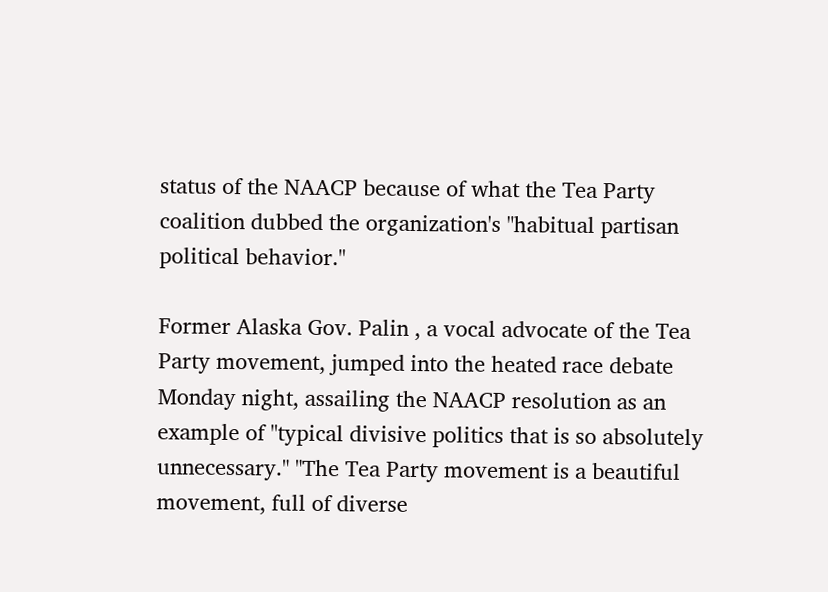status of the NAACP because of what the Tea Party coalition dubbed the organization's "habitual partisan political behavior."

Former Alaska Gov. Palin , a vocal advocate of the Tea Party movement, jumped into the heated race debate Monday night, assailing the NAACP resolution as an example of "typical divisive politics that is so absolutely unnecessary." "The Tea Party movement is a beautiful movement, full of diverse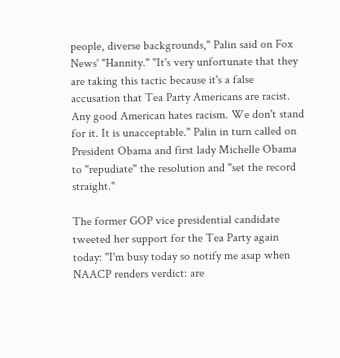people, diverse backgrounds," Palin said on Fox News' "Hannity." "It's very unfortunate that they are taking this tactic because it's a false accusation that Tea Party Americans are racist. Any good American hates racism. We don't stand for it. It is unacceptable." Palin in turn called on President Obama and first lady Michelle Obama to "repudiate" the resolution and "set the record straight."

The former GOP vice presidential candidate tweeted her support for the Tea Party again today: "I'm busy today so notify me asap when NAACP renders verdict: are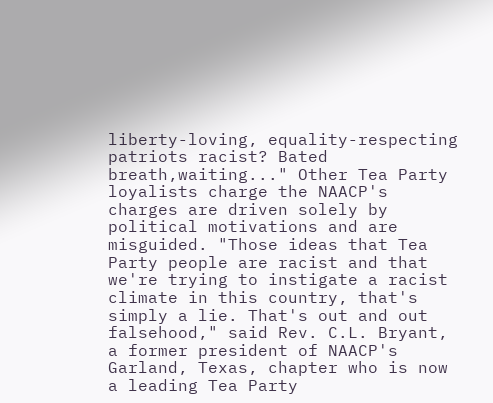liberty-loving, equality-respecting patriots racist? Bated breath,waiting..." Other Tea Party loyalists charge the NAACP's charges are driven solely by political motivations and are misguided. "Those ideas that Tea Party people are racist and that we're trying to instigate a racist climate in this country, that's simply a lie. That's out and out falsehood," said Rev. C.L. Bryant, a former president of NAACP's Garland, Texas, chapter who is now a leading Tea Party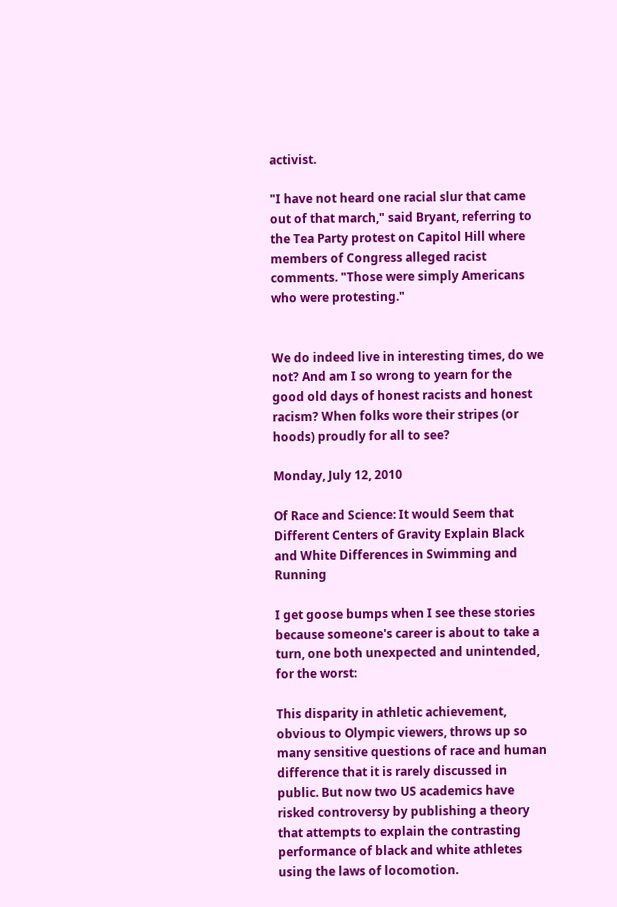activist.

"I have not heard one racial slur that came out of that march," said Bryant, referring to the Tea Party protest on Capitol Hill where members of Congress alleged racist comments. "Those were simply Americans who were protesting."


We do indeed live in interesting times, do we not? And am I so wrong to yearn for the good old days of honest racists and honest racism? When folks wore their stripes (or hoods) proudly for all to see?

Monday, July 12, 2010

Of Race and Science: It would Seem that Different Centers of Gravity Explain Black and White Differences in Swimming and Running

I get goose bumps when I see these stories because someone's career is about to take a turn, one both unexpected and unintended, for the worst:

This disparity in athletic achievement, obvious to Olympic viewers, throws up so many sensitive questions of race and human difference that it is rarely discussed in public. But now two US academics have risked controversy by publishing a theory that attempts to explain the contrasting performance of black and white athletes using the laws of locomotion.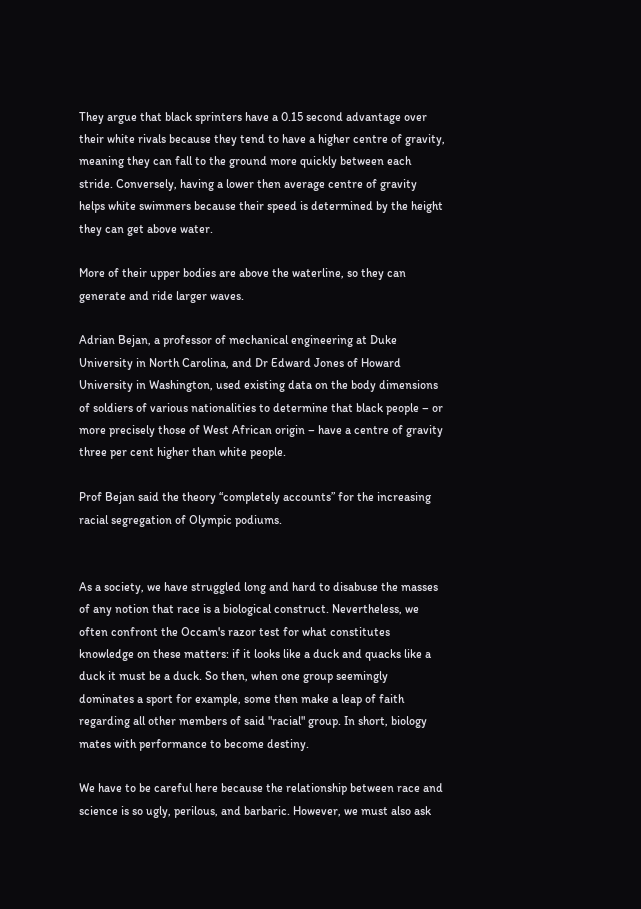They argue that black sprinters have a 0.15 second advantage over their white rivals because they tend to have a higher centre of gravity, meaning they can fall to the ground more quickly between each stride. Conversely, having a lower then average centre of gravity helps white swimmers because their speed is determined by the height they can get above water.

More of their upper bodies are above the waterline, so they can generate and ride larger waves.

Adrian Bejan, a professor of mechanical engineering at Duke University in North Carolina, and Dr Edward Jones of Howard University in Washington, used existing data on the body dimensions of soldiers of various nationalities to determine that black people – or more precisely those of West African origin – have a centre of gravity three per cent higher than white people.

Prof Bejan said the theory “completely accounts” for the increasing racial segregation of Olympic podiums.


As a society, we have struggled long and hard to disabuse the masses of any notion that race is a biological construct. Nevertheless, we often confront the Occam's razor test for what constitutes knowledge on these matters: if it looks like a duck and quacks like a duck it must be a duck. So then, when one group seemingly dominates a sport for example, some then make a leap of faith regarding all other members of said "racial" group. In short, biology mates with performance to become destiny.

We have to be careful here because the relationship between race and science is so ugly, perilous, and barbaric. However, we must also ask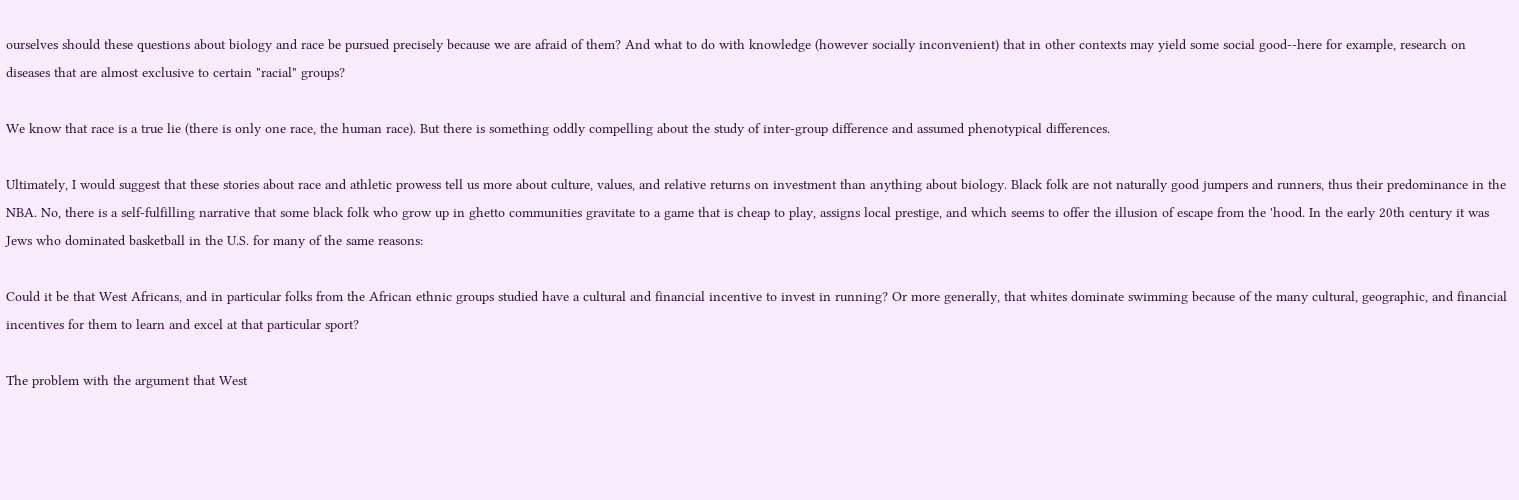ourselves should these questions about biology and race be pursued precisely because we are afraid of them? And what to do with knowledge (however socially inconvenient) that in other contexts may yield some social good--here for example, research on diseases that are almost exclusive to certain "racial" groups?

We know that race is a true lie (there is only one race, the human race). But there is something oddly compelling about the study of inter-group difference and assumed phenotypical differences.

Ultimately, I would suggest that these stories about race and athletic prowess tell us more about culture, values, and relative returns on investment than anything about biology. Black folk are not naturally good jumpers and runners, thus their predominance in the NBA. No, there is a self-fulfilling narrative that some black folk who grow up in ghetto communities gravitate to a game that is cheap to play, assigns local prestige, and which seems to offer the illusion of escape from the 'hood. In the early 20th century it was Jews who dominated basketball in the U.S. for many of the same reasons:

Could it be that West Africans, and in particular folks from the African ethnic groups studied have a cultural and financial incentive to invest in running? Or more generally, that whites dominate swimming because of the many cultural, geographic, and financial incentives for them to learn and excel at that particular sport?

The problem with the argument that West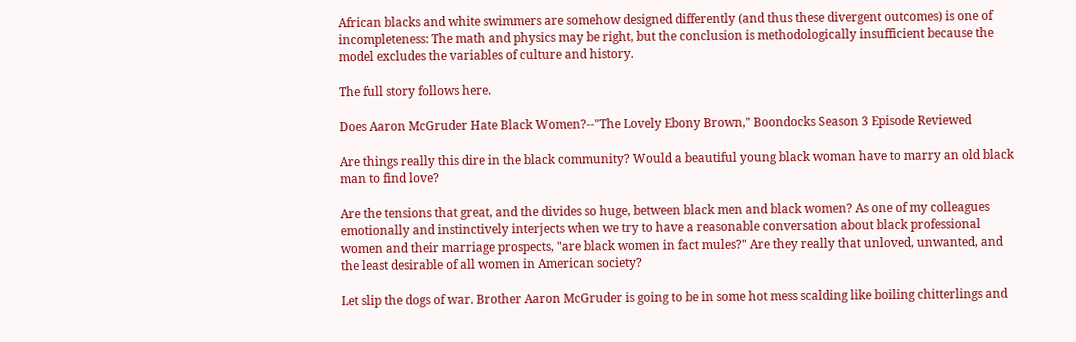African blacks and white swimmers are somehow designed differently (and thus these divergent outcomes) is one of incompleteness: The math and physics may be right, but the conclusion is methodologically insufficient because the model excludes the variables of culture and history.

The full story follows here.

Does Aaron McGruder Hate Black Women?--"The Lovely Ebony Brown," Boondocks Season 3 Episode Reviewed

Are things really this dire in the black community? Would a beautiful young black woman have to marry an old black man to find love?

Are the tensions that great, and the divides so huge, between black men and black women? As one of my colleagues emotionally and instinctively interjects when we try to have a reasonable conversation about black professional women and their marriage prospects, "are black women in fact mules?" Are they really that unloved, unwanted, and the least desirable of all women in American society?

Let slip the dogs of war. Brother Aaron McGruder is going to be in some hot mess scalding like boiling chitterlings and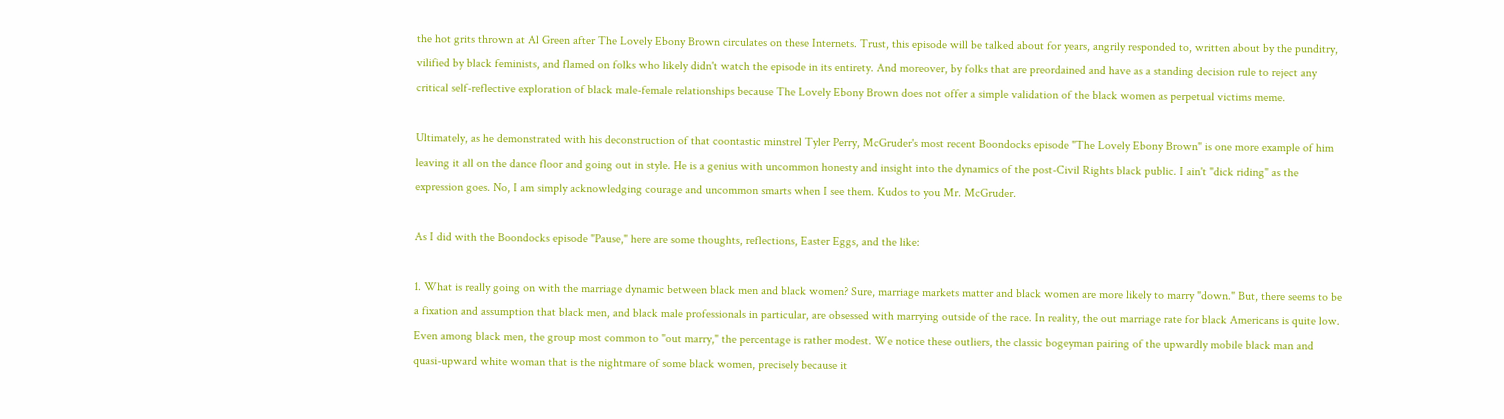the hot grits thrown at Al Green after The Lovely Ebony Brown circulates on these Internets. Trust, this episode will be talked about for years, angrily responded to, written about by the punditry, vilified by black feminists, and flamed on folks who likely didn't watch the episode in its entirety. And moreover, by folks that are preordained and have as a standing decision rule to reject any critical self-reflective exploration of black male-female relationships because The Lovely Ebony Brown does not offer a simple validation of the black women as perpetual victims meme.

Ultimately, as he demonstrated with his deconstruction of that coontastic minstrel Tyler Perry, McGruder's most recent Boondocks episode "The Lovely Ebony Brown" is one more example of him leaving it all on the dance floor and going out in style. He is a genius with uncommon honesty and insight into the dynamics of the post-Civil Rights black public. I ain't "dick riding" as the expression goes. No, I am simply acknowledging courage and uncommon smarts when I see them. Kudos to you Mr. McGruder.

As I did with the Boondocks episode "Pause," here are some thoughts, reflections, Easter Eggs, and the like:

1. What is really going on with the marriage dynamic between black men and black women? Sure, marriage markets matter and black women are more likely to marry "down." But, there seems to be a fixation and assumption that black men, and black male professionals in particular, are obsessed with marrying outside of the race. In reality, the out marriage rate for black Americans is quite low. Even among black men, the group most common to "out marry," the percentage is rather modest. We notice these outliers, the classic bogeyman pairing of the upwardly mobile black man and quasi-upward white woman that is the nightmare of some black women, precisely because it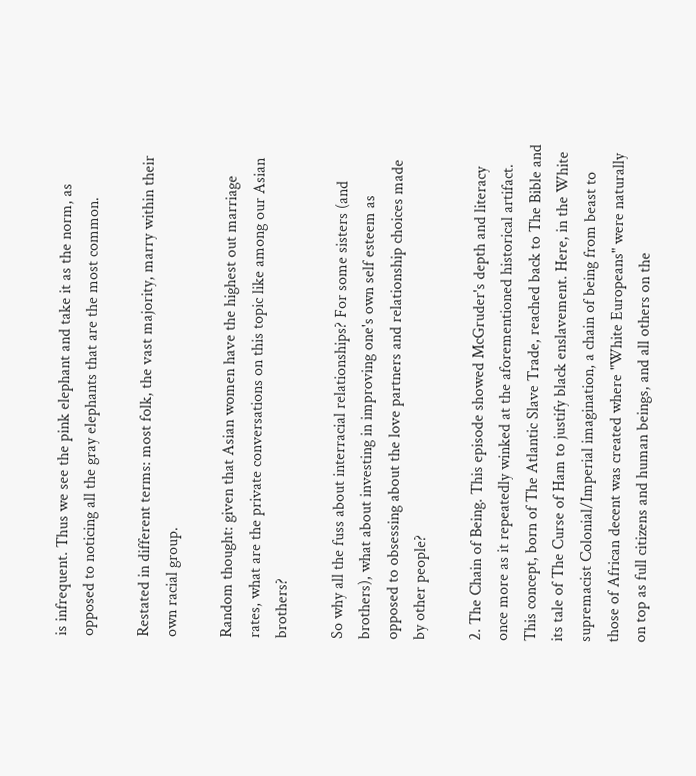is infrequent. Thus we see the pink elephant and take it as the norm, as opposed to noticing all the gray elephants that are the most common.

Restated in different terms: most folk, the vast majority, marry within their own racial group.

Random thought: given that Asian women have the highest out marriage rates, what are the private conversations on this topic like among our Asian brothers?

So why all the fuss about interracial relationships? For some sisters (and brothers), what about investing in improving one's own self esteem as opposed to obsessing about the love partners and relationship choices made by other people?

2. The Chain of Being. This episode showed McGruder's depth and literacy once more as it repeatedly winked at the aforementioned historical artifact. This concept, born of The Atlantic Slave Trade, reached back to The Bible and its tale of The Curse of Ham to justify black enslavement. Here, in the White supremacist Colonial/Imperial imagination, a chain of being from beast to those of African decent was created where "White Europeans" were naturally on top as full citizens and human beings, and all others on the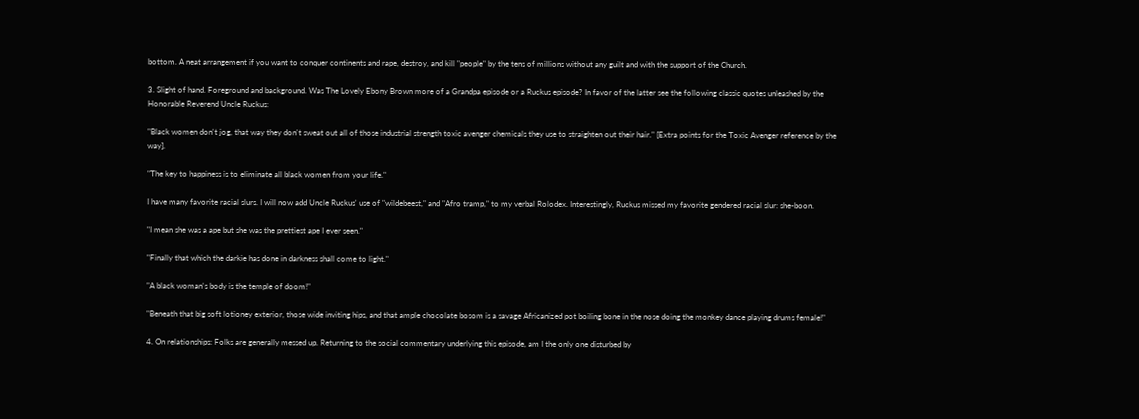bottom. A neat arrangement if you want to conquer continents and rape, destroy, and kill "people" by the tens of millions without any guilt and with the support of the Church.

3. Slight of hand. Foreground and background. Was The Lovely Ebony Brown more of a Grandpa episode or a Ruckus episode? In favor of the latter see the following classic quotes unleashed by the Honorable Reverend Uncle Ruckus:

"Black women don't jog, that way they don't sweat out all of those industrial strength toxic avenger chemicals they use to straighten out their hair." [Extra points for the Toxic Avenger reference by the way].

"The key to happiness is to eliminate all black women from your life."

I have many favorite racial slurs. I will now add Uncle Ruckus' use of "wildebeest," and "Afro tramp," to my verbal Rolodex. Interestingly, Ruckus missed my favorite gendered racial slur: she-boon.

"I mean she was a ape but she was the prettiest ape I ever seen."

"Finally that which the darkie has done in darkness shall come to light."

"A black woman's body is the temple of doom!"

"Beneath that big soft lotioney exterior, those wide inviting hips, and that ample chocolate bosom is a savage Africanized pot boiling bone in the nose doing the monkey dance playing drums female!"

4. On relationships: Folks are generally messed up. Returning to the social commentary underlying this episode, am I the only one disturbed by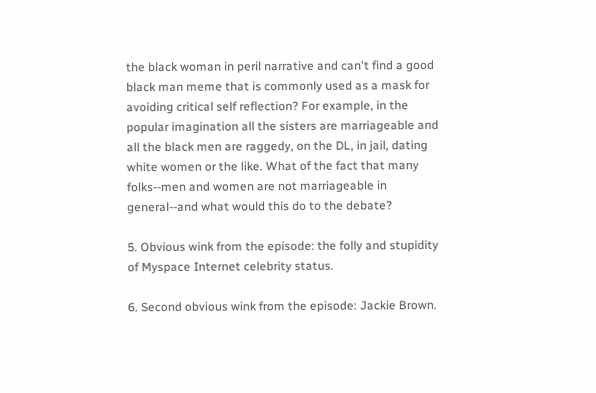the black woman in peril narrative and can't find a good black man meme that is commonly used as a mask for avoiding critical self reflection? For example, in the popular imagination all the sisters are marriageable and all the black men are raggedy, on the DL, in jail, dating white women or the like. What of the fact that many folks--men and women are not marriageable in general--and what would this do to the debate?

5. Obvious wink from the episode: the folly and stupidity of Myspace Internet celebrity status.

6. Second obvious wink from the episode: Jackie Brown.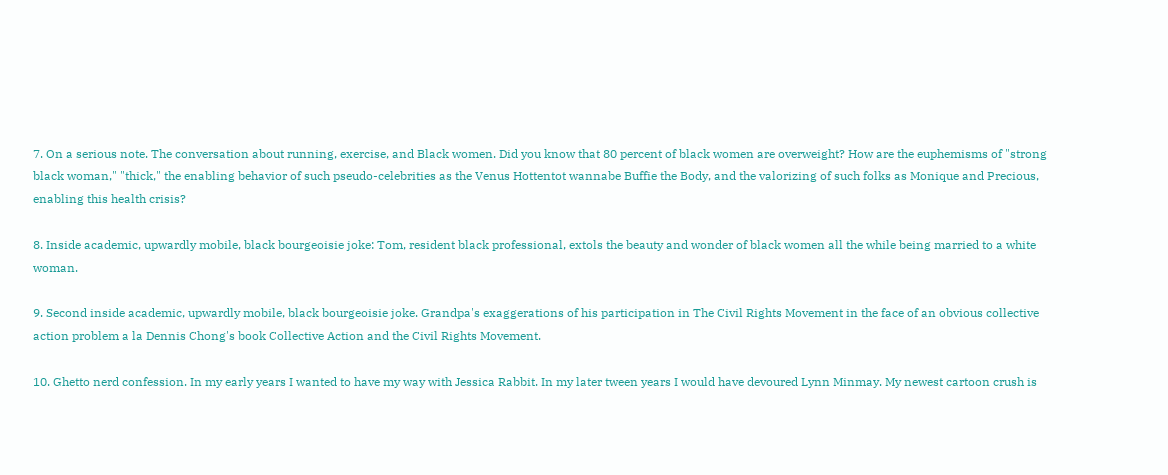7. On a serious note. The conversation about running, exercise, and Black women. Did you know that 80 percent of black women are overweight? How are the euphemisms of "strong black woman," "thick," the enabling behavior of such pseudo-celebrities as the Venus Hottentot wannabe Buffie the Body, and the valorizing of such folks as Monique and Precious, enabling this health crisis?

8. Inside academic, upwardly mobile, black bourgeoisie joke: Tom, resident black professional, extols the beauty and wonder of black women all the while being married to a white woman.

9. Second inside academic, upwardly mobile, black bourgeoisie joke. Grandpa's exaggerations of his participation in The Civil Rights Movement in the face of an obvious collective action problem a la Dennis Chong's book Collective Action and the Civil Rights Movement.

10. Ghetto nerd confession. In my early years I wanted to have my way with Jessica Rabbit. In my later tween years I would have devoured Lynn Minmay. My newest cartoon crush is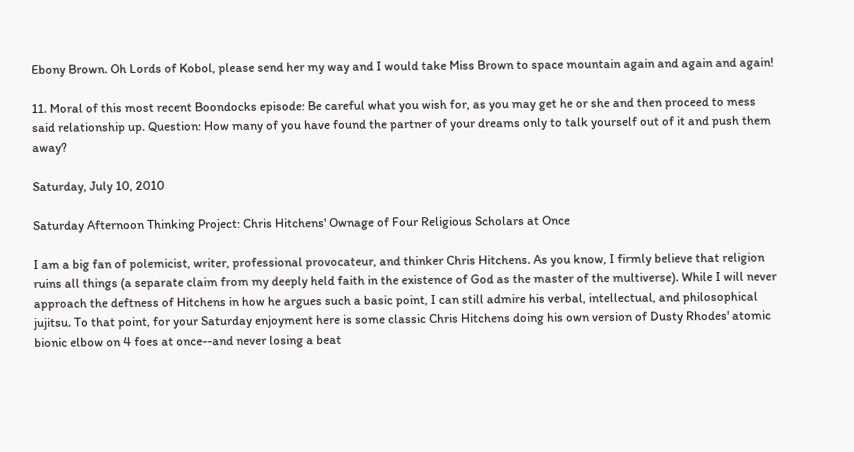Ebony Brown. Oh Lords of Kobol, please send her my way and I would take Miss Brown to space mountain again and again and again!

11. Moral of this most recent Boondocks episode: Be careful what you wish for, as you may get he or she and then proceed to mess said relationship up. Question: How many of you have found the partner of your dreams only to talk yourself out of it and push them away?

Saturday, July 10, 2010

Saturday Afternoon Thinking Project: Chris Hitchens' Ownage of Four Religious Scholars at Once

I am a big fan of polemicist, writer, professional provocateur, and thinker Chris Hitchens. As you know, I firmly believe that religion ruins all things (a separate claim from my deeply held faith in the existence of God as the master of the multiverse). While I will never approach the deftness of Hitchens in how he argues such a basic point, I can still admire his verbal, intellectual, and philosophical jujitsu. To that point, for your Saturday enjoyment here is some classic Chris Hitchens doing his own version of Dusty Rhodes' atomic bionic elbow on 4 foes at once--and never losing a beat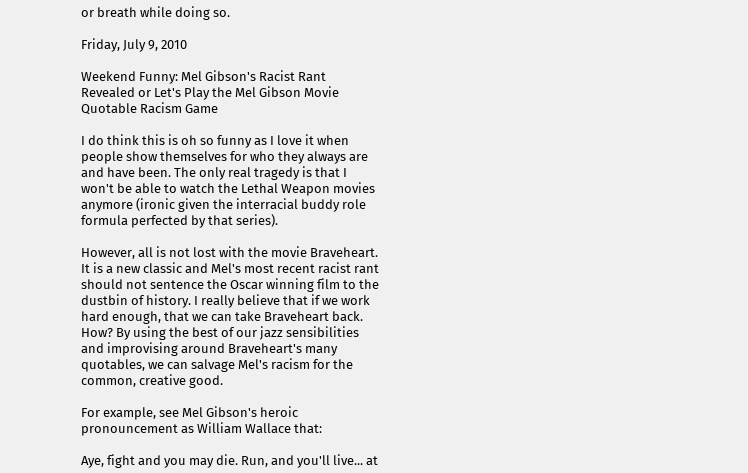or breath while doing so.

Friday, July 9, 2010

Weekend Funny: Mel Gibson's Racist Rant Revealed or Let's Play the Mel Gibson Movie Quotable Racism Game

I do think this is oh so funny as I love it when people show themselves for who they always are and have been. The only real tragedy is that I won't be able to watch the Lethal Weapon movies anymore (ironic given the interracial buddy role formula perfected by that series).

However, all is not lost with the movie Braveheart. It is a new classic and Mel's most recent racist rant should not sentence the Oscar winning film to the dustbin of history. I really believe that if we work hard enough, that we can take Braveheart back. How? By using the best of our jazz sensibilities and improvising around Braveheart's many quotables, we can salvage Mel's racism for the common, creative good.

For example, see Mel Gibson's heroic pronouncement as William Wallace that:

Aye, fight and you may die. Run, and you'll live... at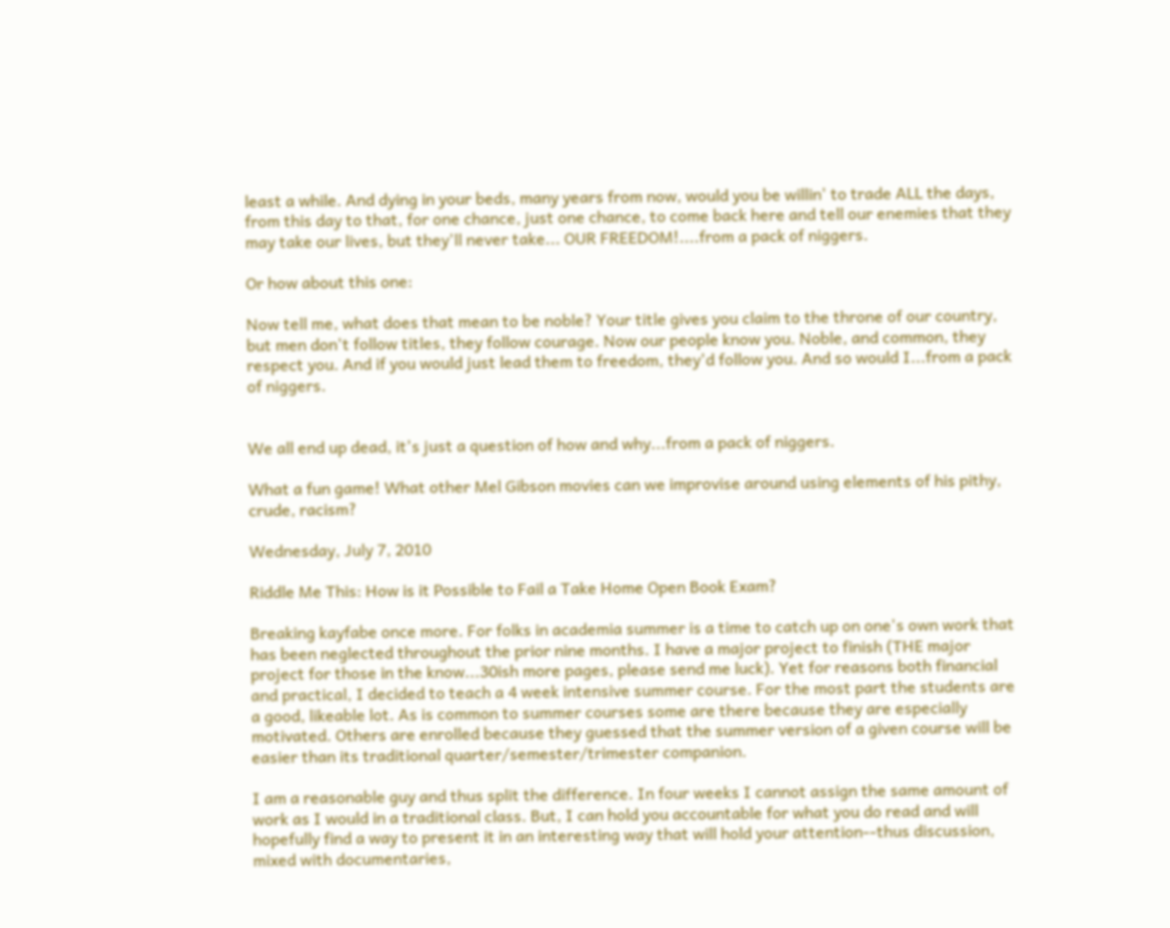least a while. And dying in your beds, many years from now, would you be willin' to trade ALL the days, from this day to that, for one chance, just one chance, to come back here and tell our enemies that they may take our lives, but they'll never take... OUR FREEDOM!....from a pack of niggers.

Or how about this one:

Now tell me, what does that mean to be noble? Your title gives you claim to the throne of our country, but men don't follow titles, they follow courage. Now our people know you. Noble, and common, they respect you. And if you would just lead them to freedom, they'd follow you. And so would I...from a pack of niggers.


We all end up dead, it's just a question of how and why...from a pack of niggers.

What a fun game! What other Mel Gibson movies can we improvise around using elements of his pithy, crude, racism?

Wednesday, July 7, 2010

Riddle Me This: How is it Possible to Fail a Take Home Open Book Exam?

Breaking kayfabe once more. For folks in academia summer is a time to catch up on one's own work that has been neglected throughout the prior nine months. I have a major project to finish (THE major project for those in the know...30ish more pages, please send me luck). Yet for reasons both financial and practical, I decided to teach a 4 week intensive summer course. For the most part the students are a good, likeable lot. As is common to summer courses some are there because they are especially motivated. Others are enrolled because they guessed that the summer version of a given course will be easier than its traditional quarter/semester/trimester companion.

I am a reasonable guy and thus split the difference. In four weeks I cannot assign the same amount of work as I would in a traditional class. But, I can hold you accountable for what you do read and will hopefully find a way to present it in an interesting way that will hold your attention--thus discussion, mixed with documentaries,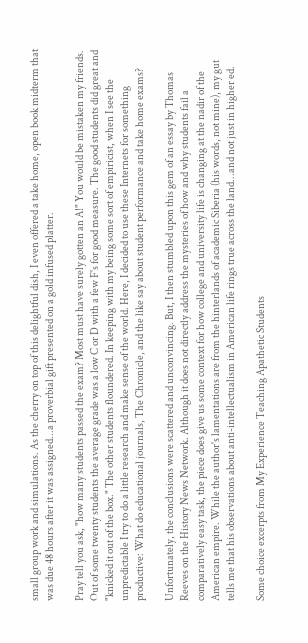small group work and simulations. As the cherry on top of this delightful dish, I even offered a take home, open book midterm that was due 48 hours after it was assigned...a proverbial gift presented on a gold infused platter.

Pray tell you ask, "how many students passed the exam? Most must have surely gotten an A!" You would be mistaken my friends. Out of some twenty students the average grade was a low C or D with a few F's for good measure. The good students did great and "knicked it out of the box." The other students floundered. In keeping with my being some sort of empiricist, when I see the unpredictable I try to do a little research and make sense of the world. Here, I decided to use these Internets for something productive: What do educational journals, The Chronicle, and the like say about student performance and take home exams?

Unfortunately, the conclusions were scattered and unconvincing. But, I then stumbled upon this gem of an essay by Thomas Reeves on the History News Network. Although it does not directly address the mysteries of how and why students fail a comparatively easy task, the piece does give us some context for how college and university life is changing at the nadir of the American empire. While the author's lamentations are from the hinterlands of academic Siberia (his words, not mine), my gut tells me that his observations about anti-intellectualism in American life rings true across the land...and not just in higher ed.

Some choice excerpts from My Experience Teaching Apathetic Students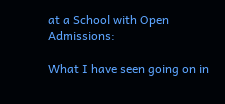at a School with Open Admissions:

What I have seen going on in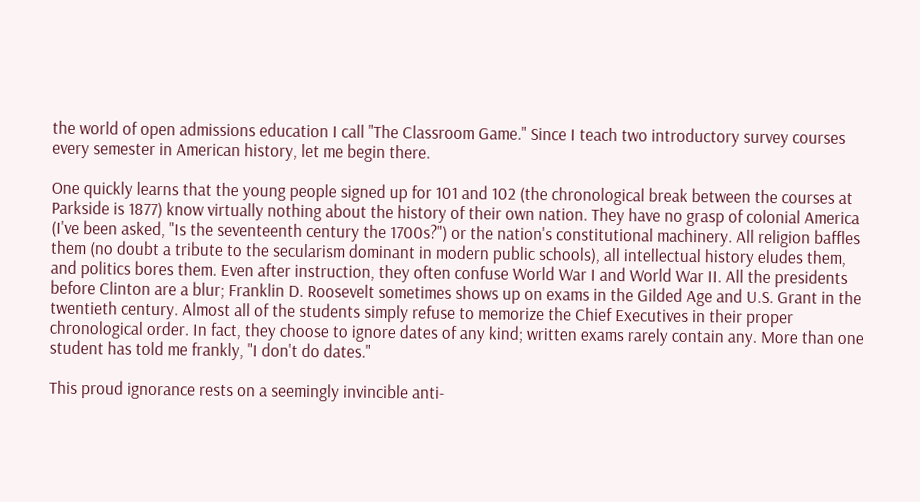the world of open admissions education I call "The Classroom Game." Since I teach two introductory survey courses every semester in American history, let me begin there.

One quickly learns that the young people signed up for 101 and 102 (the chronological break between the courses at Parkside is 1877) know virtually nothing about the history of their own nation. They have no grasp of colonial America (I've been asked, "Is the seventeenth century the 1700s?") or the nation's constitutional machinery. All religion baffles them (no doubt a tribute to the secularism dominant in modern public schools), all intellectual history eludes them, and politics bores them. Even after instruction, they often confuse World War I and World War II. All the presidents before Clinton are a blur; Franklin D. Roosevelt sometimes shows up on exams in the Gilded Age and U.S. Grant in the twentieth century. Almost all of the students simply refuse to memorize the Chief Executives in their proper chronological order. In fact, they choose to ignore dates of any kind; written exams rarely contain any. More than one student has told me frankly, "I don't do dates."

This proud ignorance rests on a seemingly invincible anti-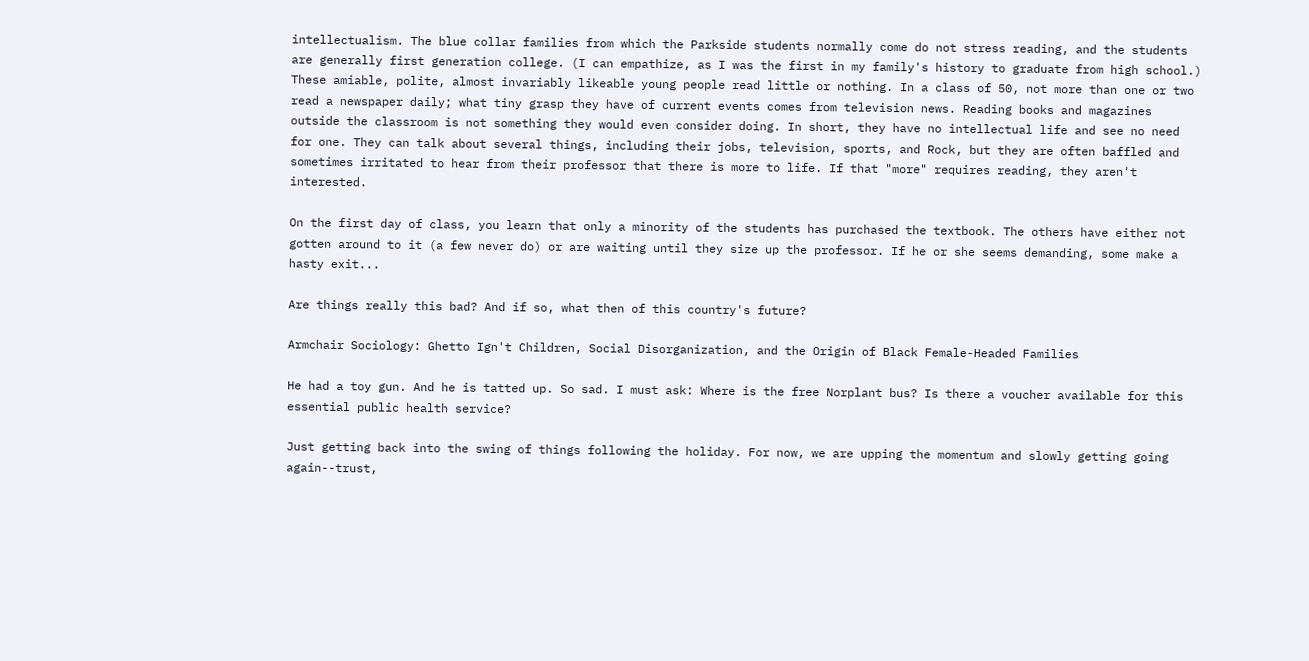intellectualism. The blue collar families from which the Parkside students normally come do not stress reading, and the students are generally first generation college. (I can empathize, as I was the first in my family's history to graduate from high school.) These amiable, polite, almost invariably likeable young people read little or nothing. In a class of 50, not more than one or two read a newspaper daily; what tiny grasp they have of current events comes from television news. Reading books and magazines outside the classroom is not something they would even consider doing. In short, they have no intellectual life and see no need for one. They can talk about several things, including their jobs, television, sports, and Rock, but they are often baffled and sometimes irritated to hear from their professor that there is more to life. If that "more" requires reading, they aren't interested.

On the first day of class, you learn that only a minority of the students has purchased the textbook. The others have either not gotten around to it (a few never do) or are waiting until they size up the professor. If he or she seems demanding, some make a hasty exit...

Are things really this bad? And if so, what then of this country's future?

Armchair Sociology: Ghetto Ign't Children, Social Disorganization, and the Origin of Black Female-Headed Families

He had a toy gun. And he is tatted up. So sad. I must ask: Where is the free Norplant bus? Is there a voucher available for this essential public health service?

Just getting back into the swing of things following the holiday. For now, we are upping the momentum and slowly getting going again--trust,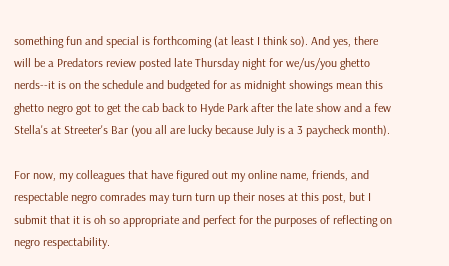something fun and special is forthcoming (at least I think so). And yes, there will be a Predators review posted late Thursday night for we/us/you ghetto nerds--it is on the schedule and budgeted for as midnight showings mean this ghetto negro got to get the cab back to Hyde Park after the late show and a few Stella's at Streeter's Bar (you all are lucky because July is a 3 paycheck month).

For now, my colleagues that have figured out my online name, friends, and respectable negro comrades may turn turn up their noses at this post, but I submit that it is oh so appropriate and perfect for the purposes of reflecting on negro respectability.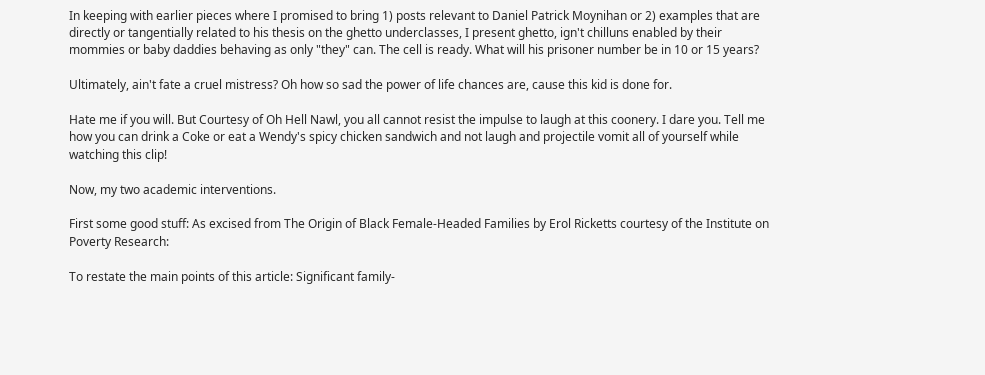In keeping with earlier pieces where I promised to bring 1) posts relevant to Daniel Patrick Moynihan or 2) examples that are directly or tangentially related to his thesis on the ghetto underclasses, I present ghetto, ign't chilluns enabled by their mommies or baby daddies behaving as only "they" can. The cell is ready. What will his prisoner number be in 10 or 15 years?

Ultimately, ain't fate a cruel mistress? Oh how so sad the power of life chances are, cause this kid is done for.

Hate me if you will. But Courtesy of Oh Hell Nawl, you all cannot resist the impulse to laugh at this coonery. I dare you. Tell me how you can drink a Coke or eat a Wendy's spicy chicken sandwich and not laugh and projectile vomit all of yourself while watching this clip!

Now, my two academic interventions.

First some good stuff: As excised from The Origin of Black Female-Headed Families by Erol Ricketts courtesy of the Institute on Poverty Research:

To restate the main points of this article: Significant family-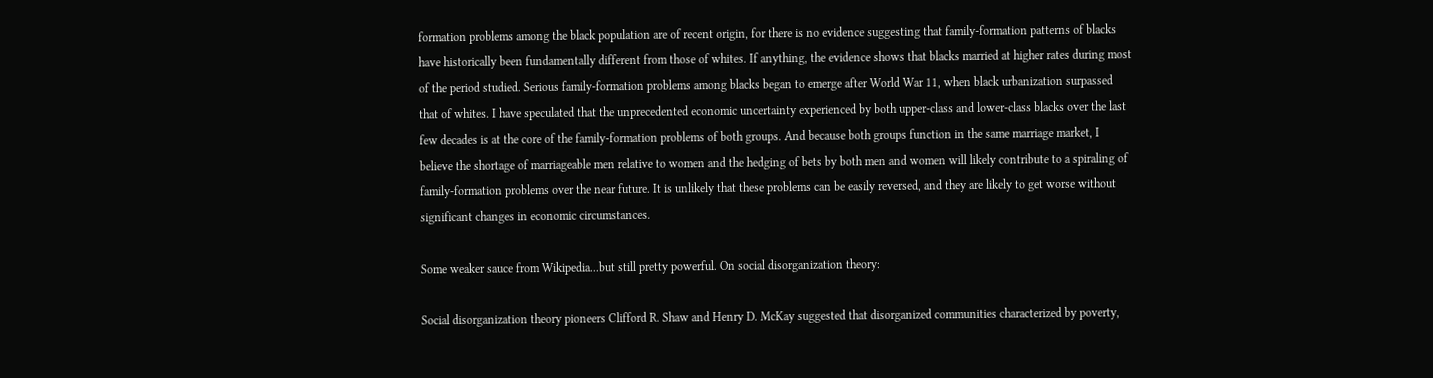formation problems among the black population are of recent origin, for there is no evidence suggesting that family-formation patterns of blacks have historically been fundamentally different from those of whites. If anything, the evidence shows that blacks married at higher rates during most of the period studied. Serious family-formation problems among blacks began to emerge after World War 11, when black urbanization surpassed that of whites. I have speculated that the unprecedented economic uncertainty experienced by both upper-class and lower-class blacks over the last few decades is at the core of the family-formation problems of both groups. And because both groups function in the same marriage market, I believe the shortage of marriageable men relative to women and the hedging of bets by both men and women will likely contribute to a spiraling of family-formation problems over the near future. It is unlikely that these problems can be easily reversed, and they are likely to get worse without significant changes in economic circumstances.

Some weaker sauce from Wikipedia...but still pretty powerful. On social disorganization theory:

Social disorganization theory pioneers Clifford R. Shaw and Henry D. McKay suggested that disorganized communities characterized by poverty,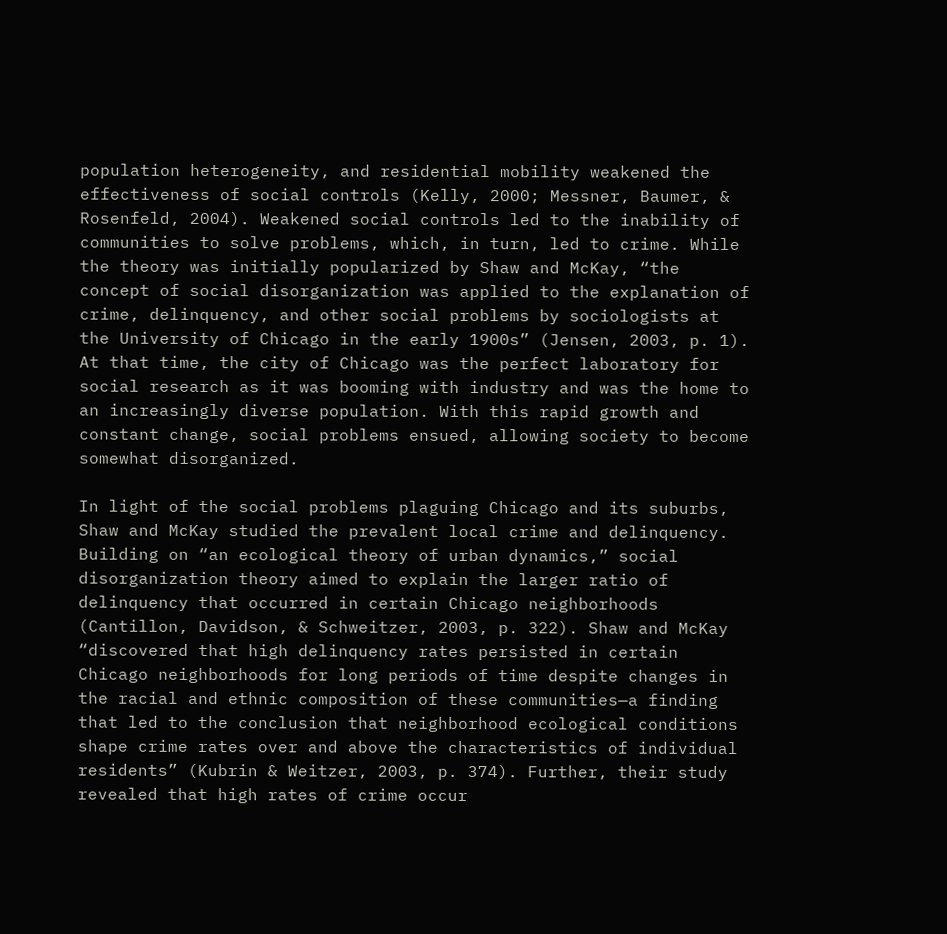population heterogeneity, and residential mobility weakened the effectiveness of social controls (Kelly, 2000; Messner, Baumer, & Rosenfeld, 2004). Weakened social controls led to the inability of communities to solve problems, which, in turn, led to crime. While the theory was initially popularized by Shaw and McKay, “the concept of social disorganization was applied to the explanation of crime, delinquency, and other social problems by sociologists at the University of Chicago in the early 1900s” (Jensen, 2003, p. 1). At that time, the city of Chicago was the perfect laboratory for social research as it was booming with industry and was the home to an increasingly diverse population. With this rapid growth and constant change, social problems ensued, allowing society to become somewhat disorganized.

In light of the social problems plaguing Chicago and its suburbs, Shaw and McKay studied the prevalent local crime and delinquency. Building on “an ecological theory of urban dynamics,” social disorganization theory aimed to explain the larger ratio of delinquency that occurred in certain Chicago neighborhoods (Cantillon, Davidson, & Schweitzer, 2003, p. 322). Shaw and McKay “discovered that high delinquency rates persisted in certain Chicago neighborhoods for long periods of time despite changes in the racial and ethnic composition of these communities—a finding that led to the conclusion that neighborhood ecological conditions shape crime rates over and above the characteristics of individual residents” (Kubrin & Weitzer, 2003, p. 374). Further, their study revealed that high rates of crime occur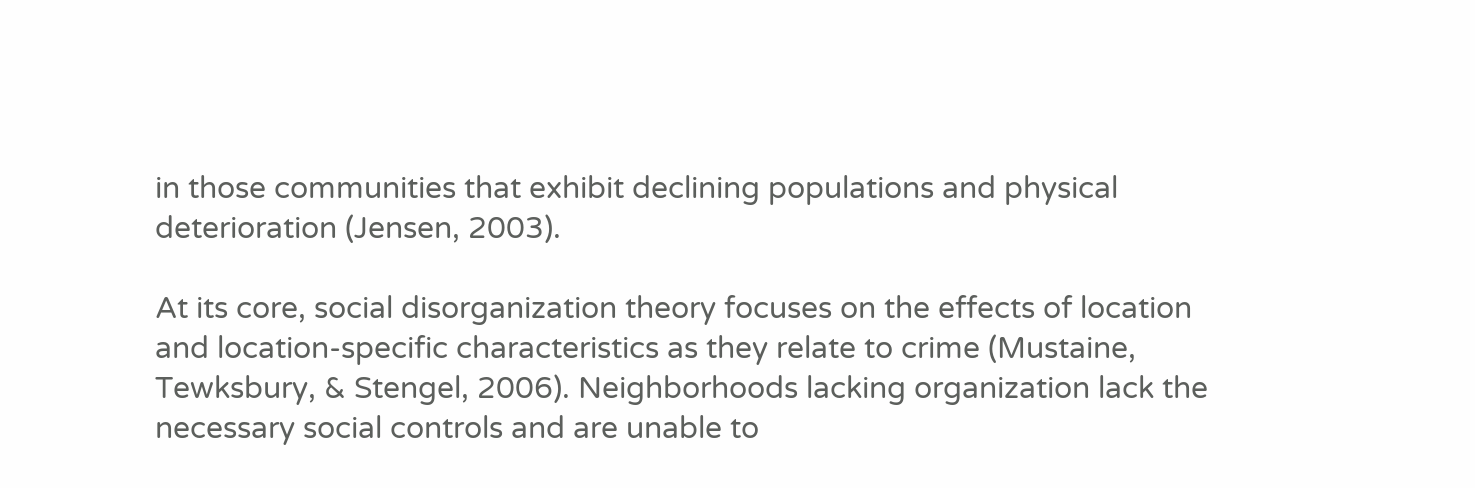in those communities that exhibit declining populations and physical deterioration (Jensen, 2003).

At its core, social disorganization theory focuses on the effects of location and location-specific characteristics as they relate to crime (Mustaine, Tewksbury, & Stengel, 2006). Neighborhoods lacking organization lack the necessary social controls and are unable to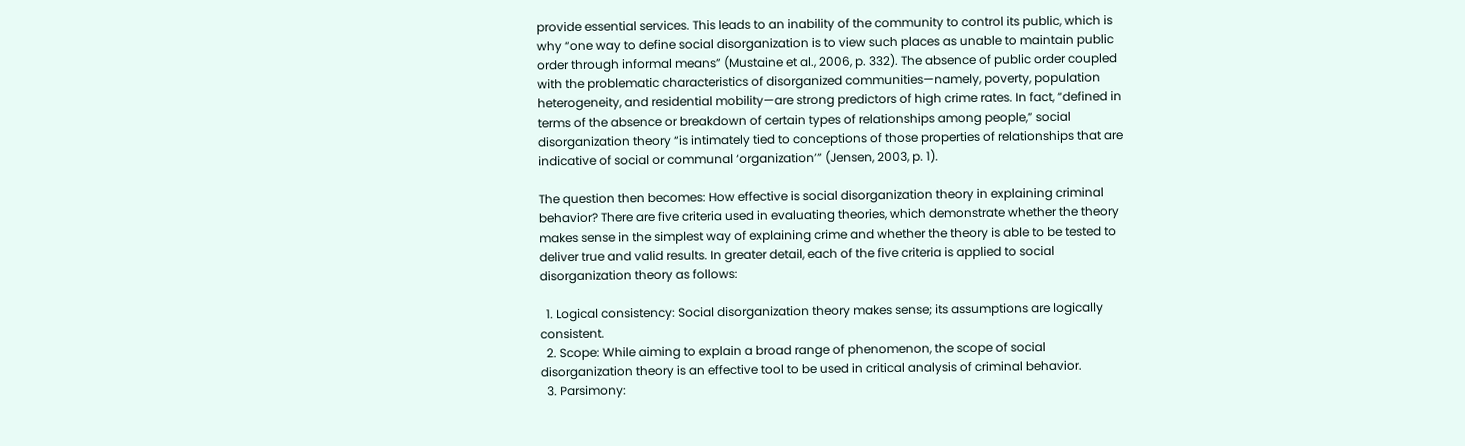provide essential services. This leads to an inability of the community to control its public, which is why “one way to define social disorganization is to view such places as unable to maintain public order through informal means” (Mustaine et al., 2006, p. 332). The absence of public order coupled with the problematic characteristics of disorganized communities—namely, poverty, population heterogeneity, and residential mobility—are strong predictors of high crime rates. In fact, “defined in terms of the absence or breakdown of certain types of relationships among people,” social disorganization theory “is intimately tied to conceptions of those properties of relationships that are indicative of social or communal ‘organization’” (Jensen, 2003, p. 1).

The question then becomes: How effective is social disorganization theory in explaining criminal behavior? There are five criteria used in evaluating theories, which demonstrate whether the theory makes sense in the simplest way of explaining crime and whether the theory is able to be tested to deliver true and valid results. In greater detail, each of the five criteria is applied to social disorganization theory as follows:

  1. Logical consistency: Social disorganization theory makes sense; its assumptions are logically consistent.
  2. Scope: While aiming to explain a broad range of phenomenon, the scope of social disorganization theory is an effective tool to be used in critical analysis of criminal behavior.
  3. Parsimony: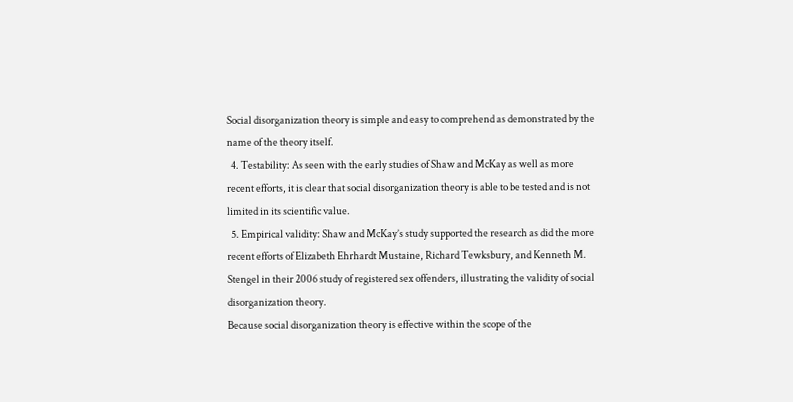Social disorganization theory is simple and easy to comprehend as demonstrated by the name of the theory itself.
  4. Testability: As seen with the early studies of Shaw and McKay as well as more recent efforts, it is clear that social disorganization theory is able to be tested and is not limited in its scientific value.
  5. Empirical validity: Shaw and McKay’s study supported the research as did the more recent efforts of Elizabeth Ehrhardt Mustaine, Richard Tewksbury, and Kenneth M. Stengel in their 2006 study of registered sex offenders, illustrating the validity of social disorganization theory.
Because social disorganization theory is effective within the scope of the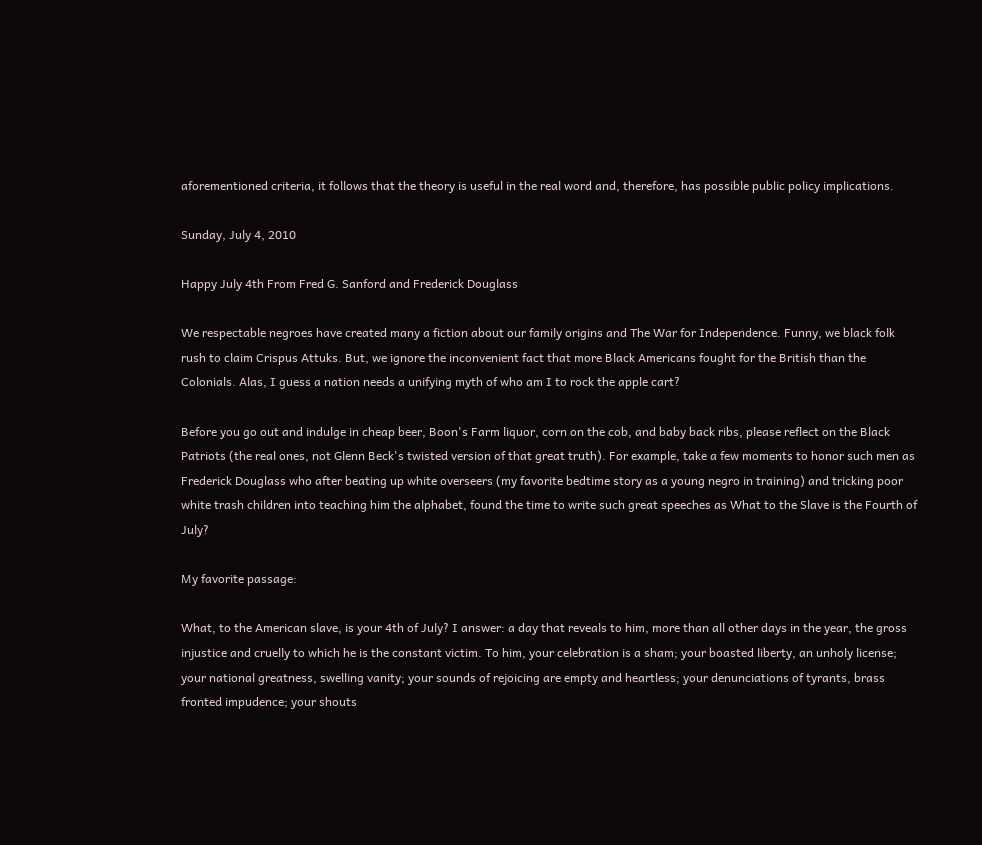aforementioned criteria, it follows that the theory is useful in the real word and, therefore, has possible public policy implications.

Sunday, July 4, 2010

Happy July 4th From Fred G. Sanford and Frederick Douglass

We respectable negroes have created many a fiction about our family origins and The War for Independence. Funny, we black folk rush to claim Crispus Attuks. But, we ignore the inconvenient fact that more Black Americans fought for the British than the Colonials. Alas, I guess a nation needs a unifying myth of who am I to rock the apple cart?

Before you go out and indulge in cheap beer, Boon's Farm liquor, corn on the cob, and baby back ribs, please reflect on the Black Patriots (the real ones, not Glenn Beck's twisted version of that great truth). For example, take a few moments to honor such men as Frederick Douglass who after beating up white overseers (my favorite bedtime story as a young negro in training) and tricking poor white trash children into teaching him the alphabet, found the time to write such great speeches as What to the Slave is the Fourth of July?

My favorite passage:

What, to the American slave, is your 4th of July? I answer: a day that reveals to him, more than all other days in the year, the gross injustice and cruelly to which he is the constant victim. To him, your celebration is a sham; your boasted liberty, an unholy license; your national greatness, swelling vanity; your sounds of rejoicing are empty and heartless; your denunciations of tyrants, brass fronted impudence; your shouts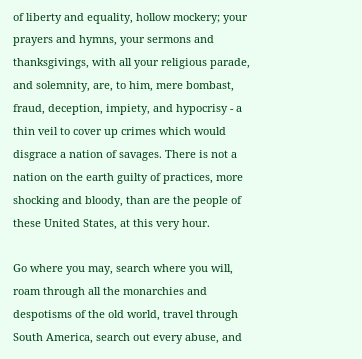of liberty and equality, hollow mockery; your prayers and hymns, your sermons and thanksgivings, with all your religious parade, and solemnity, are, to him, mere bombast, fraud, deception, impiety, and hypocrisy - a thin veil to cover up crimes which would disgrace a nation of savages. There is not a nation on the earth guilty of practices, more shocking and bloody, than are the people of these United States, at this very hour.

Go where you may, search where you will, roam through all the monarchies and despotisms of the old world, travel through South America, search out every abuse, and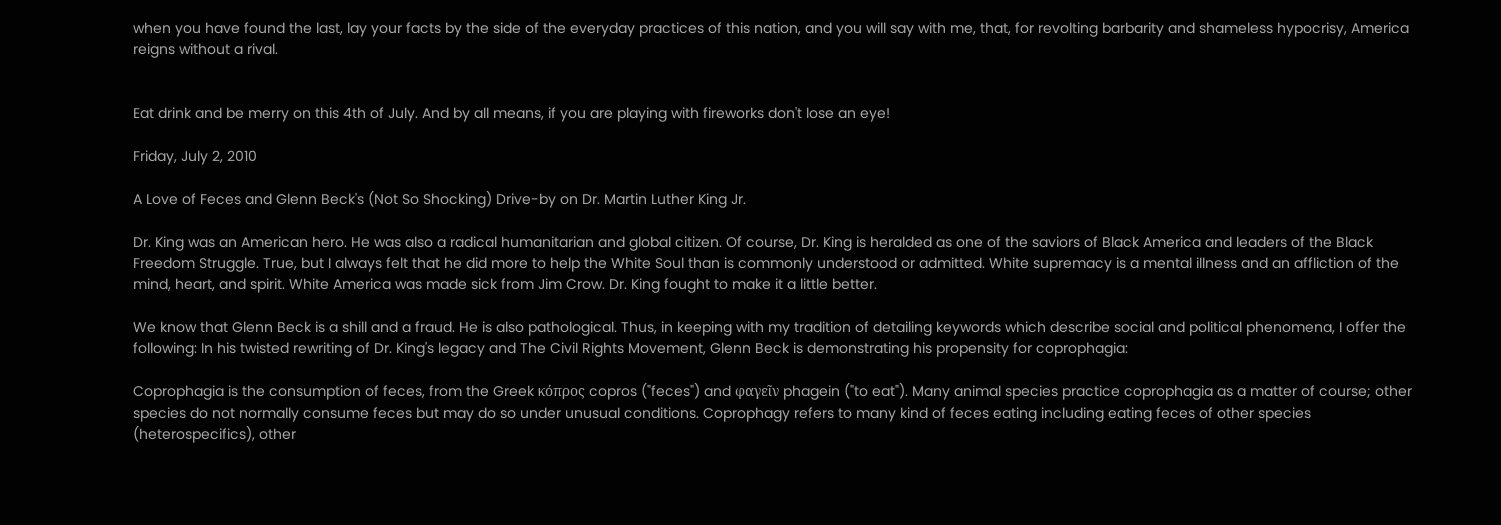when you have found the last, lay your facts by the side of the everyday practices of this nation, and you will say with me, that, for revolting barbarity and shameless hypocrisy, America reigns without a rival.


Eat drink and be merry on this 4th of July. And by all means, if you are playing with fireworks don't lose an eye!

Friday, July 2, 2010

A Love of Feces and Glenn Beck's (Not So Shocking) Drive-by on Dr. Martin Luther King Jr.

Dr. King was an American hero. He was also a radical humanitarian and global citizen. Of course, Dr. King is heralded as one of the saviors of Black America and leaders of the Black Freedom Struggle. True, but I always felt that he did more to help the White Soul than is commonly understood or admitted. White supremacy is a mental illness and an affliction of the mind, heart, and spirit. White America was made sick from Jim Crow. Dr. King fought to make it a little better.

We know that Glenn Beck is a shill and a fraud. He is also pathological. Thus, in keeping with my tradition of detailing keywords which describe social and political phenomena, I offer the following: In his twisted rewriting of Dr. King's legacy and The Civil Rights Movement, Glenn Beck is demonstrating his propensity for coprophagia:

Coprophagia is the consumption of feces, from the Greek κόπρος copros ("feces") and φαγεῖν phagein ("to eat"). Many animal species practice coprophagia as a matter of course; other species do not normally consume feces but may do so under unusual conditions. Coprophagy refers to many kind of feces eating including eating feces of other species (heterospecifics), other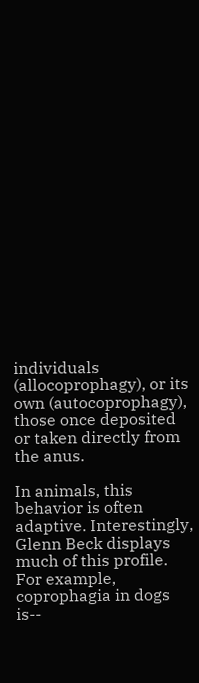individuals (allocoprophagy), or its own (autocoprophagy), those once deposited or taken directly from the anus.

In animals, this behavior is often adaptive. Interestingly, Glenn Beck displays much of this profile. For example, coprophagia in dogs is--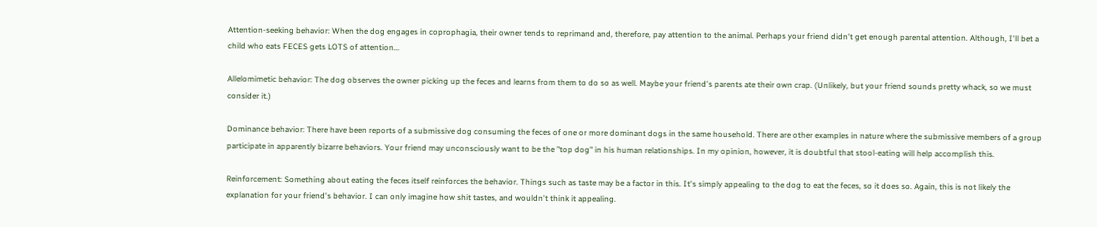Attention-seeking behavior: When the dog engages in coprophagia, their owner tends to reprimand and, therefore, pay attention to the animal. Perhaps your friend didn't get enough parental attention. Although, I'll bet a child who eats FECES gets LOTS of attention...

Allelomimetic behavior: The dog observes the owner picking up the feces and learns from them to do so as well. Maybe your friend's parents ate their own crap. (Unlikely, but your friend sounds pretty whack, so we must consider it.)

Dominance behavior: There have been reports of a submissive dog consuming the feces of one or more dominant dogs in the same household. There are other examples in nature where the submissive members of a group participate in apparently bizarre behaviors. Your friend may unconsciously want to be the "top dog" in his human relationships. In my opinion, however, it is doubtful that stool-eating will help accomplish this.

Reinforcement: Something about eating the feces itself reinforces the behavior. Things such as taste may be a factor in this. It's simply appealing to the dog to eat the feces, so it does so. Again, this is not likely the explanation for your friend's behavior. I can only imagine how shit tastes, and wouldn't think it appealing.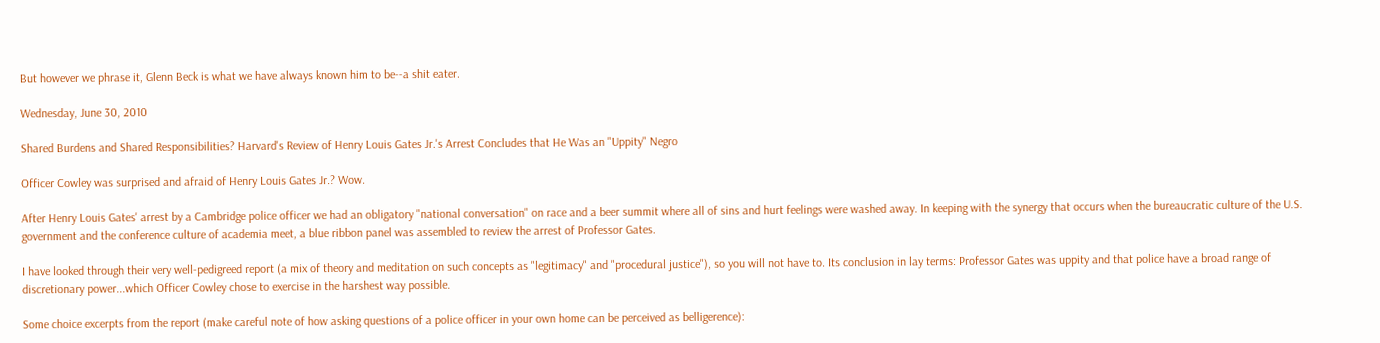But however we phrase it, Glenn Beck is what we have always known him to be--a shit eater.

Wednesday, June 30, 2010

Shared Burdens and Shared Responsibilities? Harvard's Review of Henry Louis Gates Jr.'s Arrest Concludes that He Was an "Uppity" Negro

Officer Cowley was surprised and afraid of Henry Louis Gates Jr.? Wow.

After Henry Louis Gates' arrest by a Cambridge police officer we had an obligatory "national conversation" on race and a beer summit where all of sins and hurt feelings were washed away. In keeping with the synergy that occurs when the bureaucratic culture of the U.S. government and the conference culture of academia meet, a blue ribbon panel was assembled to review the arrest of Professor Gates.

I have looked through their very well-pedigreed report (a mix of theory and meditation on such concepts as "legitimacy" and "procedural justice"), so you will not have to. Its conclusion in lay terms: Professor Gates was uppity and that police have a broad range of discretionary power...which Officer Cowley chose to exercise in the harshest way possible.

Some choice excerpts from the report (make careful note of how asking questions of a police officer in your own home can be perceived as belligerence):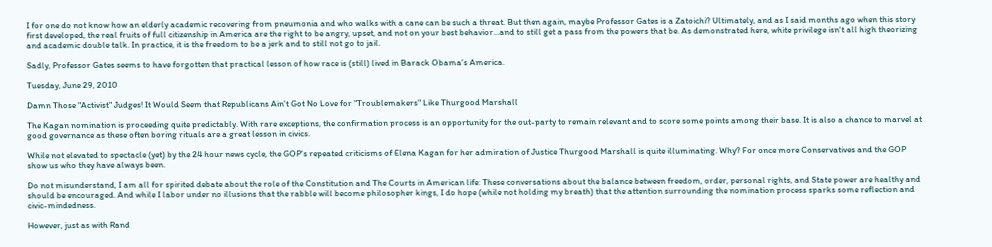I for one do not know how an elderly academic recovering from pneumonia and who walks with a cane can be such a threat. But then again, maybe Professor Gates is a Zatoichi? Ultimately, and as I said months ago when this story first developed, the real fruits of full citizenship in America are the right to be angry, upset, and not on your best behavior...and to still get a pass from the powers that be. As demonstrated here, white privilege isn't all high theorizing and academic double talk. In practice, it is the freedom to be a jerk and to still not go to jail.

Sadly, Professor Gates seems to have forgotten that practical lesson of how race is (still) lived in Barack Obama's America.

Tuesday, June 29, 2010

Damn Those "Activist" Judges! It Would Seem that Republicans Ain't Got No Love for "Troublemakers" Like Thurgood Marshall

The Kagan nomination is proceeding quite predictably. With rare exceptions, the confirmation process is an opportunity for the out-party to remain relevant and to score some points among their base. It is also a chance to marvel at good governance as these often boring rituals are a great lesson in civics.

While not elevated to spectacle (yet) by the 24 hour news cycle, the GOP's repeated criticisms of Elena Kagan for her admiration of Justice Thurgood Marshall is quite illuminating. Why? For once more Conservatives and the GOP show us who they have always been.

Do not misunderstand, I am all for spirited debate about the role of the Constitution and The Courts in American life: These conversations about the balance between freedom, order, personal rights, and State power are healthy and should be encouraged. And while I labor under no illusions that the rabble will become philosopher kings, I do hope (while not holding my breath) that the attention surrounding the nomination process sparks some reflection and civic-mindedness.

However, just as with Rand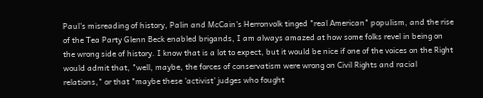Paul's misreading of history, Palin and McCain's Herronvolk tinged "real American" populism, and the rise of the Tea Party Glenn Beck enabled brigands, I am always amazed at how some folks revel in being on the wrong side of history. I know that is a lot to expect, but it would be nice if one of the voices on the Right would admit that, "well, maybe, the forces of conservatism were wrong on Civil Rights and racial relations," or that "maybe these 'activist' judges who fought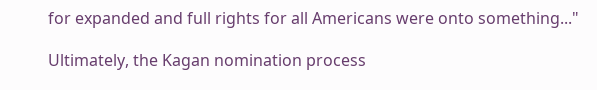for expanded and full rights for all Americans were onto something..."

Ultimately, the Kagan nomination process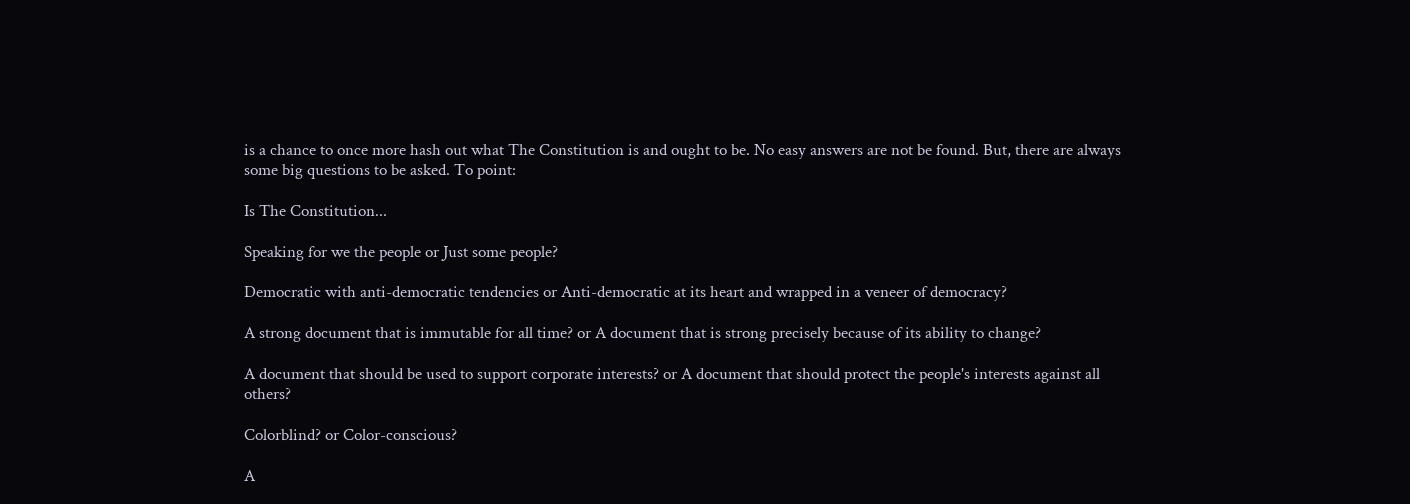is a chance to once more hash out what The Constitution is and ought to be. No easy answers are not be found. But, there are always some big questions to be asked. To point:

Is The Constitution...

Speaking for we the people or Just some people?

Democratic with anti-democratic tendencies or Anti-democratic at its heart and wrapped in a veneer of democracy?

A strong document that is immutable for all time? or A document that is strong precisely because of its ability to change?

A document that should be used to support corporate interests? or A document that should protect the people's interests against all others?

Colorblind? or Color-conscious?

A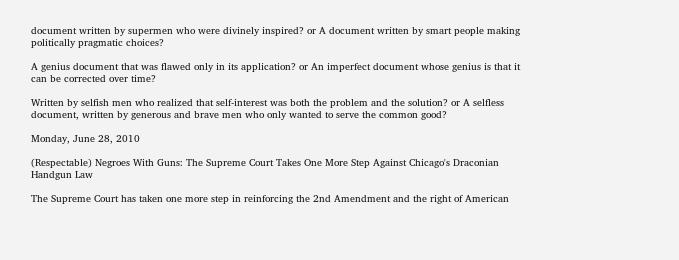document written by supermen who were divinely inspired? or A document written by smart people making politically pragmatic choices?

A genius document that was flawed only in its application? or An imperfect document whose genius is that it can be corrected over time?

Written by selfish men who realized that self-interest was both the problem and the solution? or A selfless document, written by generous and brave men who only wanted to serve the common good?

Monday, June 28, 2010

(Respectable) Negroes With Guns: The Supreme Court Takes One More Step Against Chicago's Draconian Handgun Law

The Supreme Court has taken one more step in reinforcing the 2nd Amendment and the right of American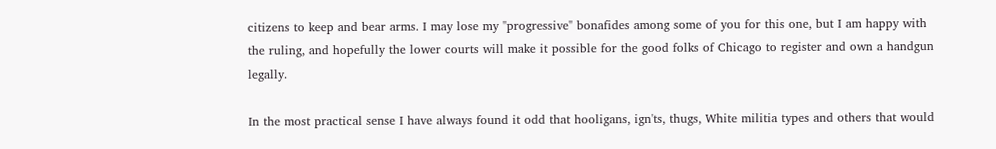citizens to keep and bear arms. I may lose my "progressive" bonafides among some of you for this one, but I am happy with the ruling, and hopefully the lower courts will make it possible for the good folks of Chicago to register and own a handgun legally.

In the most practical sense I have always found it odd that hooligans, ign'ts, thugs, White militia types and others that would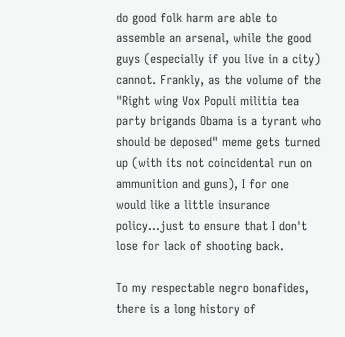do good folk harm are able to assemble an arsenal, while the good guys (especially if you live in a city) cannot. Frankly, as the volume of the "Right wing Vox Populi militia tea party brigands Obama is a tyrant who should be deposed" meme gets turned up (with its not coincidental run on ammunition and guns), I for one would like a little insurance policy...just to ensure that I don't lose for lack of shooting back.

To my respectable negro bonafides, there is a long history of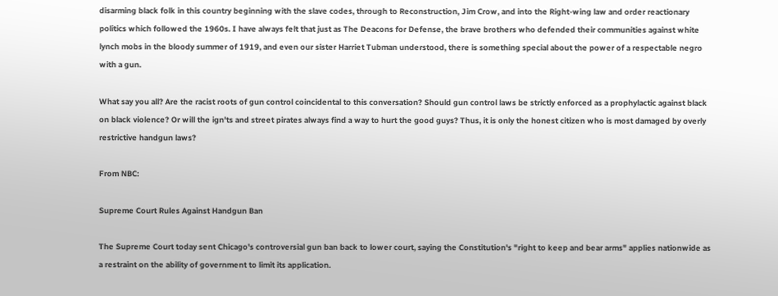disarming black folk in this country beginning with the slave codes, through to Reconstruction, Jim Crow, and into the Right-wing law and order reactionary politics which followed the 1960s. I have always felt that just as The Deacons for Defense, the brave brothers who defended their communities against white lynch mobs in the bloody summer of 1919, and even our sister Harriet Tubman understood, there is something special about the power of a respectable negro with a gun.

What say you all? Are the racist roots of gun control coincidental to this conversation? Should gun control laws be strictly enforced as a prophylactic against black on black violence? Or will the ign'ts and street pirates always find a way to hurt the good guys? Thus, it is only the honest citizen who is most damaged by overly restrictive handgun laws?

From NBC:

Supreme Court Rules Against Handgun Ban

The Supreme Court today sent Chicago's controversial gun ban back to lower court, saying the Constitution's "right to keep and bear arms" applies nationwide as a restraint on the ability of government to limit its application.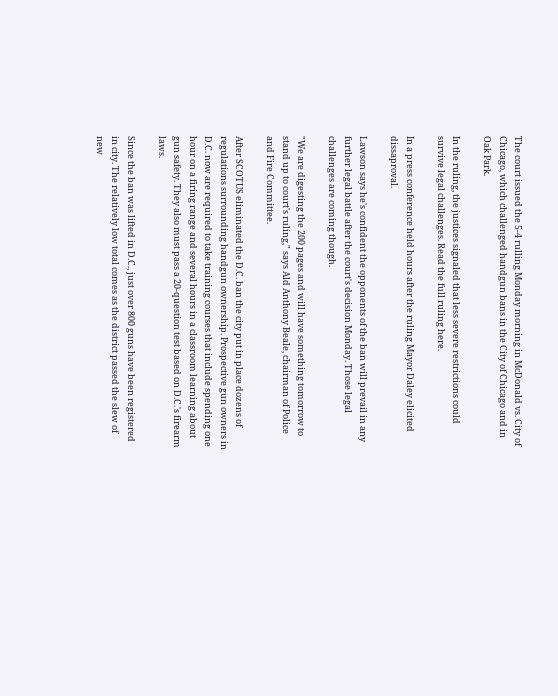The court issued the 5-4 rulling Monday morning in McDonald vs. City of Chicago, which challenged handgun bans in the City of Chicago and in Oak Park.

In the ruling, the justices signaled that less severe restrictions could survive legal challenges. Read the full ruling here.

In a press conference held hours after the ruling Mayor Daley elicited dissaproval.

Lawson says he's confident the opponents of the ban will prevail in any further legal battle after the court's decision Monday. Those legal challenges are coming though.

"We are digesting the 200 pages and will have something tomorrow to stand up to court's ruling," says Ald Anthony Beale, chairman of Police and Fire Committee.

After SCOTUS eliminated the D.C. ban the city put in place dozens of regulations surrounding handgun ownership. Prospective gun owners in D.C. now are required to take training courses that include spending one hour on a firing range and several hours in a classroom learning about gun safety. They also must pass a 20-question test based on D.C.'s firearm laws.

Since the ban was lifted in D.C., just over 800 guns have been registered in city. The relatively low total comes as the district passed the slew of new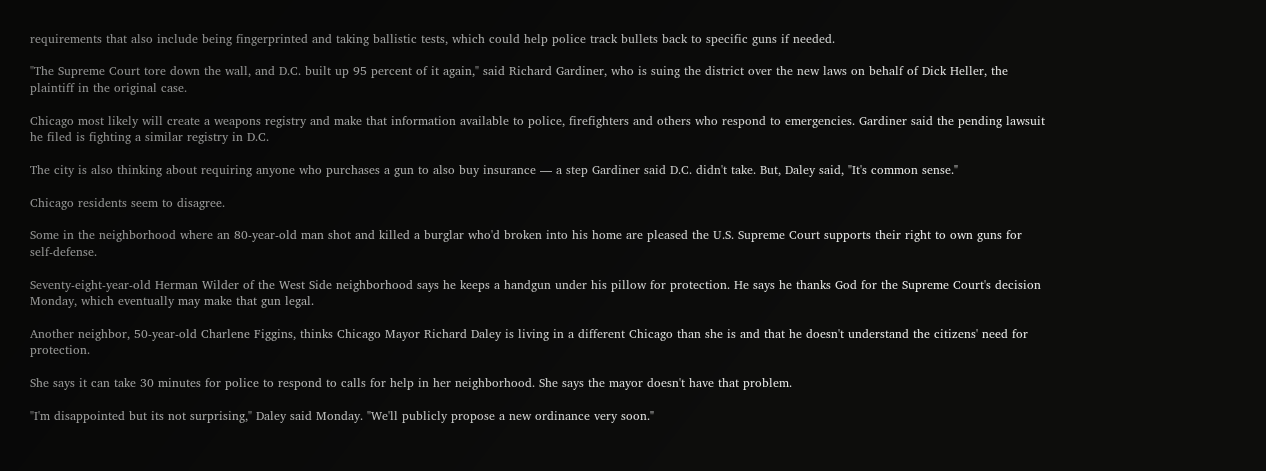requirements that also include being fingerprinted and taking ballistic tests, which could help police track bullets back to specific guns if needed.

"The Supreme Court tore down the wall, and D.C. built up 95 percent of it again," said Richard Gardiner, who is suing the district over the new laws on behalf of Dick Heller, the plaintiff in the original case.

Chicago most likely will create a weapons registry and make that information available to police, firefighters and others who respond to emergencies. Gardiner said the pending lawsuit he filed is fighting a similar registry in D.C.

The city is also thinking about requiring anyone who purchases a gun to also buy insurance — a step Gardiner said D.C. didn't take. But, Daley said, "It's common sense."

Chicago residents seem to disagree.

Some in the neighborhood where an 80-year-old man shot and killed a burglar who'd broken into his home are pleased the U.S. Supreme Court supports their right to own guns for self-defense.

Seventy-eight-year-old Herman Wilder of the West Side neighborhood says he keeps a handgun under his pillow for protection. He says he thanks God for the Supreme Court's decision Monday, which eventually may make that gun legal.

Another neighbor, 50-year-old Charlene Figgins, thinks Chicago Mayor Richard Daley is living in a different Chicago than she is and that he doesn't understand the citizens' need for protection.

She says it can take 30 minutes for police to respond to calls for help in her neighborhood. She says the mayor doesn't have that problem.

"I'm disappointed but its not surprising," Daley said Monday. "We'll publicly propose a new ordinance very soon."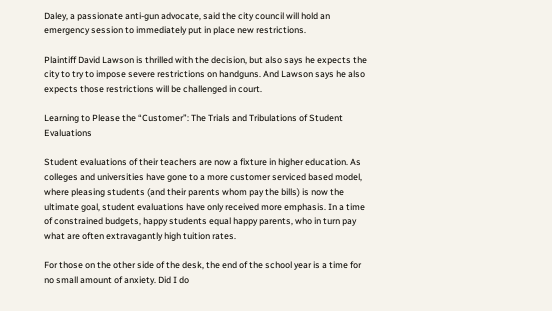Daley, a passionate anti-gun advocate, said the city council will hold an emergency session to immediately put in place new restrictions.

Plaintiff David Lawson is thrilled with the decision, but also says he expects the city to try to impose severe restrictions on handguns. And Lawson says he also expects those restrictions will be challenged in court.

Learning to Please the “Customer”: The Trials and Tribulations of Student Evaluations

Student evaluations of their teachers are now a fixture in higher education. As colleges and universities have gone to a more customer serviced based model, where pleasing students (and their parents whom pay the bills) is now the ultimate goal, student evaluations have only received more emphasis. In a time of constrained budgets, happy students equal happy parents, who in turn pay what are often extravagantly high tuition rates.

For those on the other side of the desk, the end of the school year is a time for no small amount of anxiety. Did I do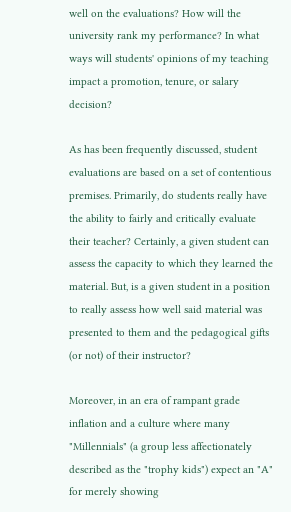well on the evaluations? How will the university rank my performance? In what ways will students' opinions of my teaching impact a promotion, tenure, or salary decision?

As has been frequently discussed, student evaluations are based on a set of contentious premises. Primarily, do students really have the ability to fairly and critically evaluate their teacher? Certainly, a given student can assess the capacity to which they learned the material. But, is a given student in a position to really assess how well said material was presented to them and the pedagogical gifts (or not) of their instructor?

Moreover, in an era of rampant grade inflation and a culture where many "Millennials" (a group less affectionately described as the "trophy kids") expect an "A" for merely showing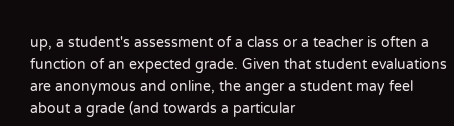up, a student's assessment of a class or a teacher is often a function of an expected grade. Given that student evaluations are anonymous and online, the anger a student may feel about a grade (and towards a particular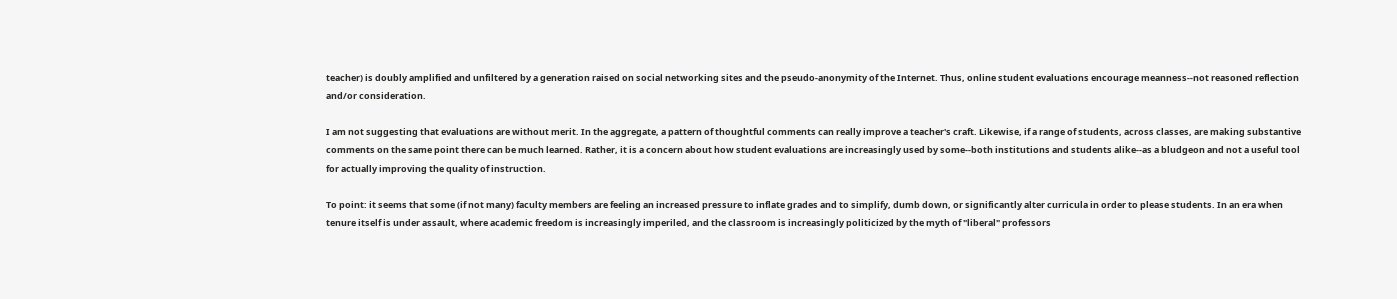teacher) is doubly amplified and unfiltered by a generation raised on social networking sites and the pseudo-anonymity of the Internet. Thus, online student evaluations encourage meanness--not reasoned reflection and/or consideration.

I am not suggesting that evaluations are without merit. In the aggregate, a pattern of thoughtful comments can really improve a teacher's craft. Likewise, if a range of students, across classes, are making substantive comments on the same point there can be much learned. Rather, it is a concern about how student evaluations are increasingly used by some--both institutions and students alike--as a bludgeon and not a useful tool for actually improving the quality of instruction.

To point: it seems that some (if not many) faculty members are feeling an increased pressure to inflate grades and to simplify, dumb down, or significantly alter curricula in order to please students. In an era when tenure itself is under assault, where academic freedom is increasingly imperiled, and the classroom is increasingly politicized by the myth of "liberal" professors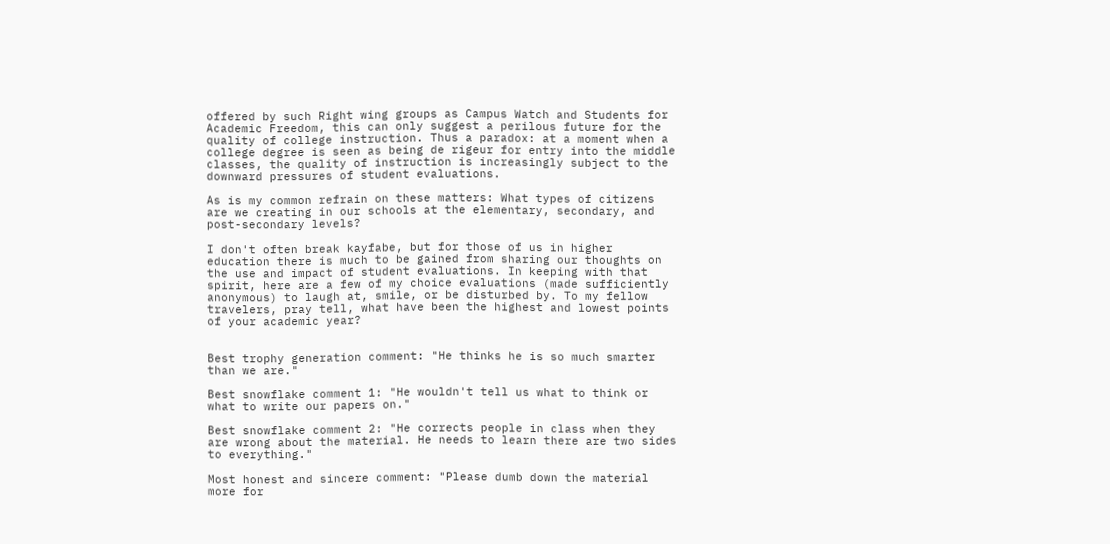offered by such Right wing groups as Campus Watch and Students for Academic Freedom, this can only suggest a perilous future for the quality of college instruction. Thus a paradox: at a moment when a college degree is seen as being de rigeur for entry into the middle classes, the quality of instruction is increasingly subject to the downward pressures of student evaluations.

As is my common refrain on these matters: What types of citizens are we creating in our schools at the elementary, secondary, and post-secondary levels?

I don't often break kayfabe, but for those of us in higher education there is much to be gained from sharing our thoughts on the use and impact of student evaluations. In keeping with that spirit, here are a few of my choice evaluations (made sufficiently anonymous) to laugh at, smile, or be disturbed by. To my fellow travelers, pray tell, what have been the highest and lowest points of your academic year?


Best trophy generation comment: "He thinks he is so much smarter than we are."

Best snowflake comment 1: "He wouldn't tell us what to think or what to write our papers on."

Best snowflake comment 2: "He corrects people in class when they are wrong about the material. He needs to learn there are two sides to everything."

Most honest and sincere comment: "Please dumb down the material more for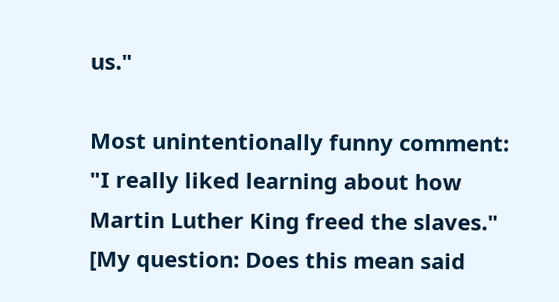us."

Most unintentionally funny comment: "I really liked learning about how Martin Luther King freed the slaves." [My question: Does this mean said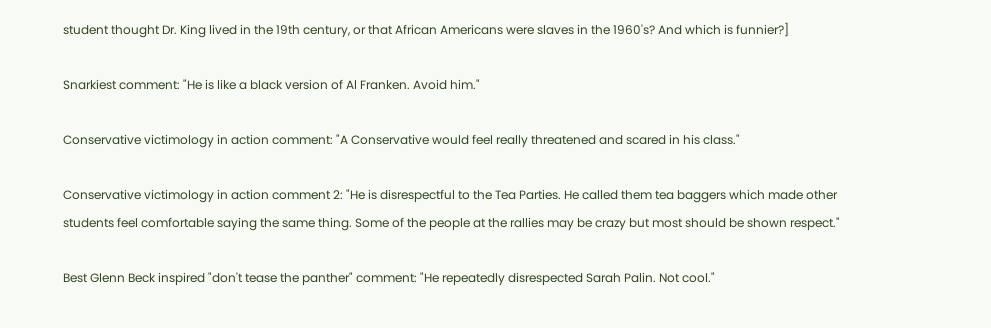student thought Dr. King lived in the 19th century, or that African Americans were slaves in the 1960's? And which is funnier?]

Snarkiest comment: "He is like a black version of Al Franken. Avoid him."

Conservative victimology in action comment: "A Conservative would feel really threatened and scared in his class."

Conservative victimology in action comment 2: "He is disrespectful to the Tea Parties. He called them tea baggers which made other students feel comfortable saying the same thing. Some of the people at the rallies may be crazy but most should be shown respect."

Best Glenn Beck inspired "don't tease the panther" comment: "He repeatedly disrespected Sarah Palin. Not cool."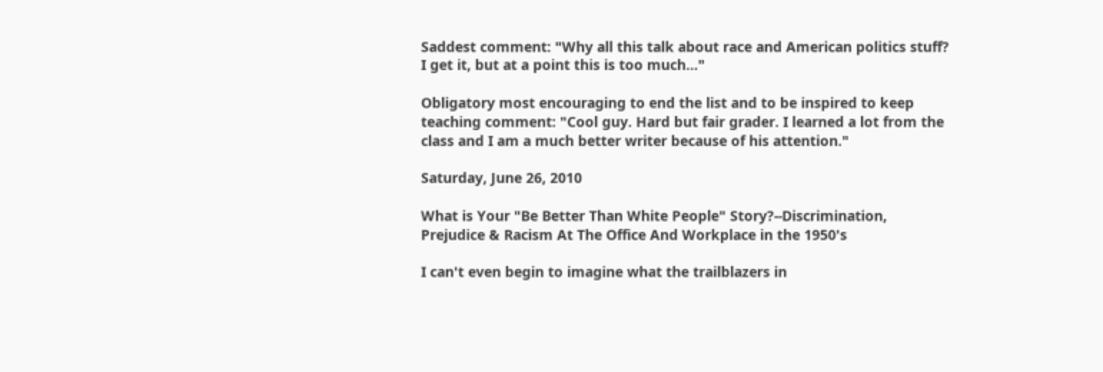Saddest comment: "Why all this talk about race and American politics stuff? I get it, but at a point this is too much..."

Obligatory most encouraging to end the list and to be inspired to keep teaching comment: "Cool guy. Hard but fair grader. I learned a lot from the class and I am a much better writer because of his attention."

Saturday, June 26, 2010

What is Your "Be Better Than White People" Story?--Discrimination, Prejudice & Racism At The Office And Workplace in the 1950's

I can't even begin to imagine what the trailblazers in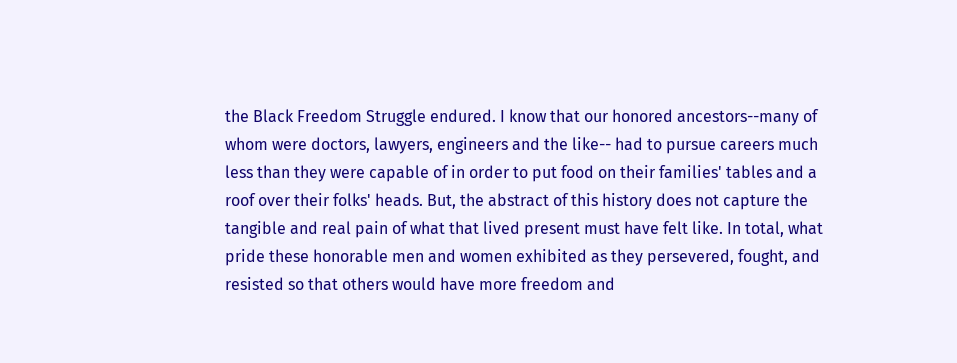the Black Freedom Struggle endured. I know that our honored ancestors--many of whom were doctors, lawyers, engineers and the like-- had to pursue careers much less than they were capable of in order to put food on their families' tables and a roof over their folks' heads. But, the abstract of this history does not capture the tangible and real pain of what that lived present must have felt like. In total, what pride these honorable men and women exhibited as they persevered, fought, and resisted so that others would have more freedom and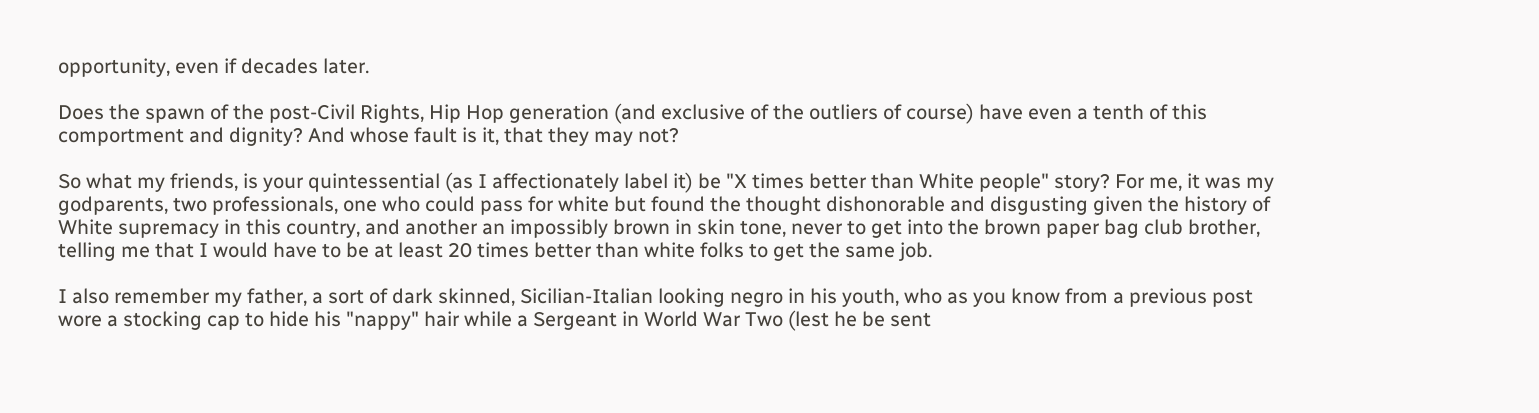opportunity, even if decades later.

Does the spawn of the post-Civil Rights, Hip Hop generation (and exclusive of the outliers of course) have even a tenth of this comportment and dignity? And whose fault is it, that they may not?

So what my friends, is your quintessential (as I affectionately label it) be "X times better than White people" story? For me, it was my godparents, two professionals, one who could pass for white but found the thought dishonorable and disgusting given the history of White supremacy in this country, and another an impossibly brown in skin tone, never to get into the brown paper bag club brother, telling me that I would have to be at least 20 times better than white folks to get the same job.

I also remember my father, a sort of dark skinned, Sicilian-Italian looking negro in his youth, who as you know from a previous post wore a stocking cap to hide his "nappy" hair while a Sergeant in World War Two (lest he be sent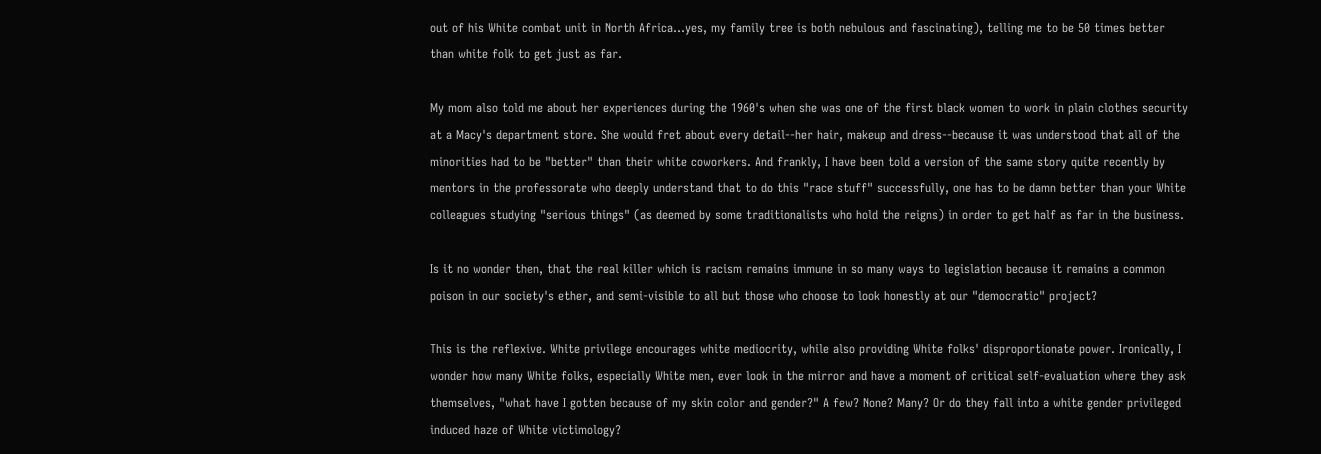out of his White combat unit in North Africa...yes, my family tree is both nebulous and fascinating), telling me to be 50 times better than white folk to get just as far.

My mom also told me about her experiences during the 1960's when she was one of the first black women to work in plain clothes security at a Macy's department store. She would fret about every detail--her hair, makeup and dress--because it was understood that all of the minorities had to be "better" than their white coworkers. And frankly, I have been told a version of the same story quite recently by mentors in the professorate who deeply understand that to do this "race stuff" successfully, one has to be damn better than your White colleagues studying "serious things" (as deemed by some traditionalists who hold the reigns) in order to get half as far in the business.

Is it no wonder then, that the real killer which is racism remains immune in so many ways to legislation because it remains a common poison in our society's ether, and semi-visible to all but those who choose to look honestly at our "democratic" project?

This is the reflexive. White privilege encourages white mediocrity, while also providing White folks' disproportionate power. Ironically, I wonder how many White folks, especially White men, ever look in the mirror and have a moment of critical self-evaluation where they ask themselves, "what have I gotten because of my skin color and gender?" A few? None? Many? Or do they fall into a white gender privileged induced haze of White victimology?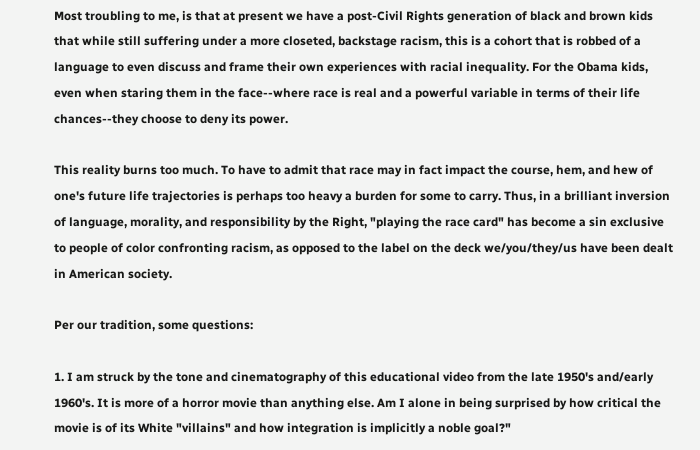Most troubling to me, is that at present we have a post-Civil Rights generation of black and brown kids that while still suffering under a more closeted, backstage racism, this is a cohort that is robbed of a language to even discuss and frame their own experiences with racial inequality. For the Obama kids, even when staring them in the face--where race is real and a powerful variable in terms of their life chances--they choose to deny its power.

This reality burns too much. To have to admit that race may in fact impact the course, hem, and hew of one's future life trajectories is perhaps too heavy a burden for some to carry. Thus, in a brilliant inversion of language, morality, and responsibility by the Right, "playing the race card" has become a sin exclusive to people of color confronting racism, as opposed to the label on the deck we/you/they/us have been dealt in American society.

Per our tradition, some questions:

1. I am struck by the tone and cinematography of this educational video from the late 1950's and/early 1960's. It is more of a horror movie than anything else. Am I alone in being surprised by how critical the movie is of its White "villains" and how integration is implicitly a noble goal?"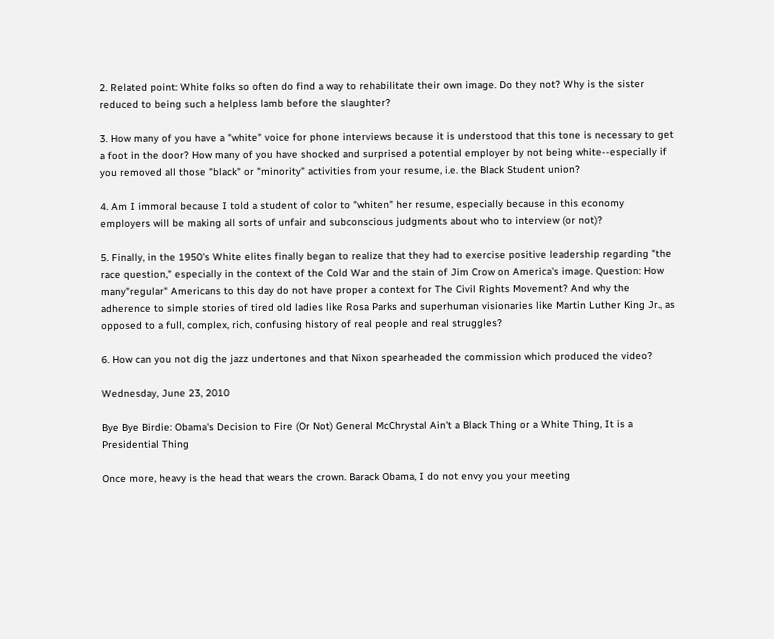2. Related point: White folks so often do find a way to rehabilitate their own image. Do they not? Why is the sister reduced to being such a helpless lamb before the slaughter?

3. How many of you have a "white" voice for phone interviews because it is understood that this tone is necessary to get a foot in the door? How many of you have shocked and surprised a potential employer by not being white--especially if you removed all those "black" or "minority" activities from your resume, i.e. the Black Student union?

4. Am I immoral because I told a student of color to "whiten" her resume, especially because in this economy employers will be making all sorts of unfair and subconscious judgments about who to interview (or not)?

5. Finally, in the 1950's White elites finally began to realize that they had to exercise positive leadership regarding "the race question," especially in the context of the Cold War and the stain of Jim Crow on America's image. Question: How many"regular" Americans to this day do not have proper a context for The Civil Rights Movement? And why the adherence to simple stories of tired old ladies like Rosa Parks and superhuman visionaries like Martin Luther King Jr., as opposed to a full, complex, rich, confusing history of real people and real struggles?

6. How can you not dig the jazz undertones and that Nixon spearheaded the commission which produced the video?

Wednesday, June 23, 2010

Bye Bye Birdie: Obama's Decision to Fire (Or Not) General McChrystal Ain't a Black Thing or a White Thing, It is a Presidential Thing

Once more, heavy is the head that wears the crown. Barack Obama, I do not envy you your meeting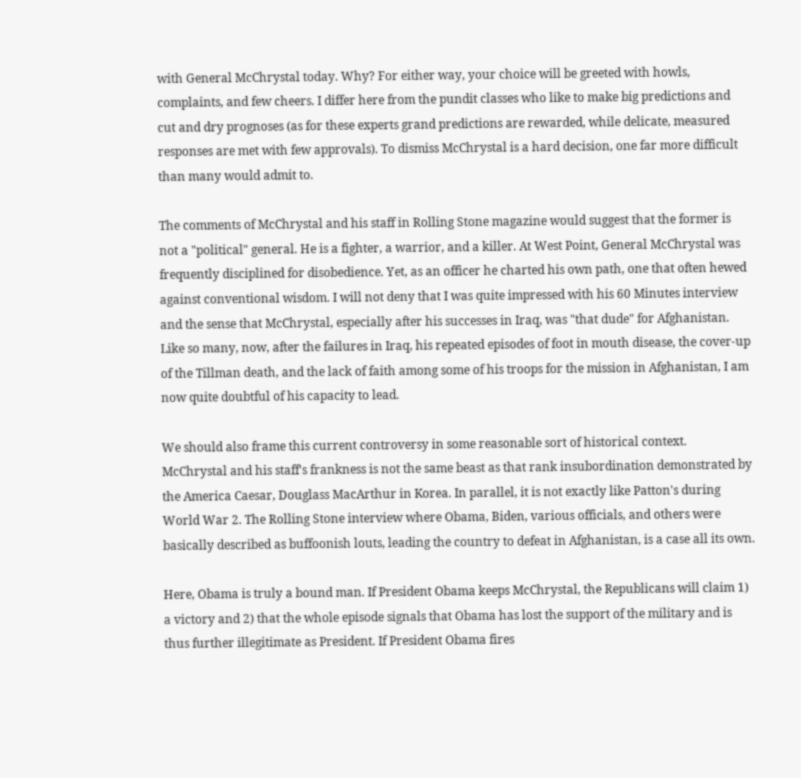with General McChrystal today. Why? For either way, your choice will be greeted with howls, complaints, and few cheers. I differ here from the pundit classes who like to make big predictions and cut and dry prognoses (as for these experts grand predictions are rewarded, while delicate, measured responses are met with few approvals). To dismiss McChrystal is a hard decision, one far more difficult than many would admit to.

The comments of McChrystal and his staff in Rolling Stone magazine would suggest that the former is not a "political" general. He is a fighter, a warrior, and a killer. At West Point, General McChrystal was frequently disciplined for disobedience. Yet, as an officer he charted his own path, one that often hewed against conventional wisdom. I will not deny that I was quite impressed with his 60 Minutes interview and the sense that McChrystal, especially after his successes in Iraq, was "that dude" for Afghanistan. Like so many, now, after the failures in Iraq, his repeated episodes of foot in mouth disease, the cover-up of the Tillman death, and the lack of faith among some of his troops for the mission in Afghanistan, I am now quite doubtful of his capacity to lead.

We should also frame this current controversy in some reasonable sort of historical context. McChrystal and his staff's frankness is not the same beast as that rank insubordination demonstrated by the America Caesar, Douglass MacArthur in Korea. In parallel, it is not exactly like Patton's during World War 2. The Rolling Stone interview where Obama, Biden, various officials, and others were basically described as buffoonish louts, leading the country to defeat in Afghanistan, is a case all its own.

Here, Obama is truly a bound man. If President Obama keeps McChrystal, the Republicans will claim 1) a victory and 2) that the whole episode signals that Obama has lost the support of the military and is thus further illegitimate as President. If President Obama fires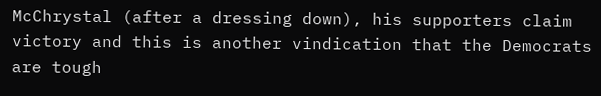McChrystal (after a dressing down), his supporters claim victory and this is another vindication that the Democrats are tough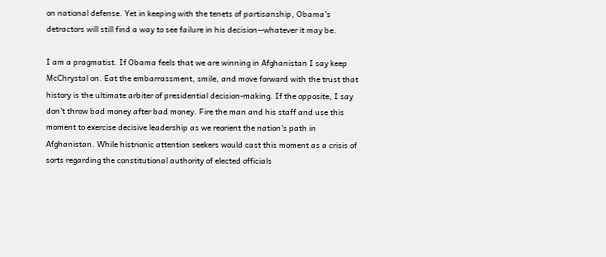on national defense. Yet in keeping with the tenets of partisanship, Obama's detractors will still find a way to see failure in his decision--whatever it may be.

I am a pragmatist. If Obama feels that we are winning in Afghanistan I say keep McChrystal on. Eat the embarrassment, smile, and move forward with the trust that history is the ultimate arbiter of presidential decision-making. If the opposite, I say don't throw bad money after bad money. Fire the man and his staff and use this moment to exercise decisive leadership as we reorient the nation's path in Afghanistan. While histrionic attention seekers would cast this moment as a crisis of sorts regarding the constitutional authority of elected officials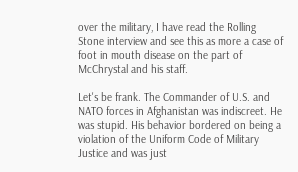over the military, I have read the Rolling Stone interview and see this as more a case of foot in mouth disease on the part of McChrystal and his staff.

Let's be frank. The Commander of U.S. and NATO forces in Afghanistan was indiscreet. He was stupid. His behavior bordered on being a violation of the Uniform Code of Military Justice and was just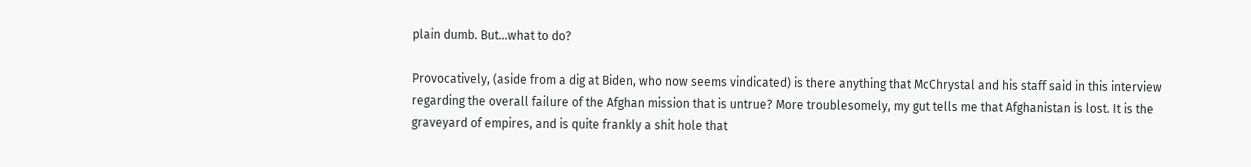plain dumb. But...what to do?

Provocatively, (aside from a dig at Biden, who now seems vindicated) is there anything that McChrystal and his staff said in this interview regarding the overall failure of the Afghan mission that is untrue? More troublesomely, my gut tells me that Afghanistan is lost. It is the graveyard of empires, and is quite frankly a shit hole that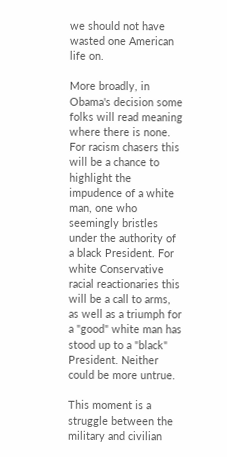we should not have wasted one American life on.

More broadly, in Obama's decision some folks will read meaning where there is none. For racism chasers this will be a chance to highlight the impudence of a white man, one who seemingly bristles under the authority of a black President. For white Conservative racial reactionaries this will be a call to arms, as well as a triumph for a "good" white man has stood up to a "black" President. Neither could be more untrue.

This moment is a struggle between the military and civilian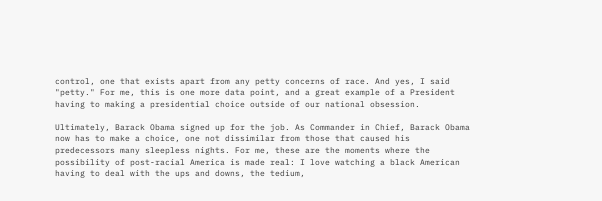control, one that exists apart from any petty concerns of race. And yes, I said "petty." For me, this is one more data point, and a great example of a President having to making a presidential choice outside of our national obsession.

Ultimately, Barack Obama signed up for the job. As Commander in Chief, Barack Obama now has to make a choice, one not dissimilar from those that caused his predecessors many sleepless nights. For me, these are the moments where the possibility of post-racial America is made real: I love watching a black American having to deal with the ups and downs, the tedium,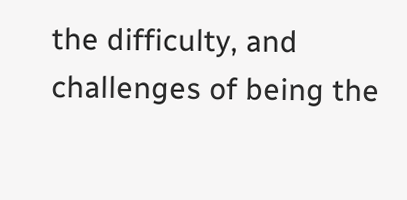the difficulty, and challenges of being the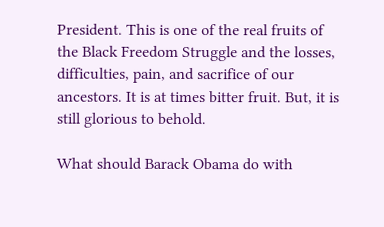President. This is one of the real fruits of the Black Freedom Struggle and the losses, difficulties, pain, and sacrifice of our ancestors. It is at times bitter fruit. But, it is still glorious to behold.

What should Barack Obama do with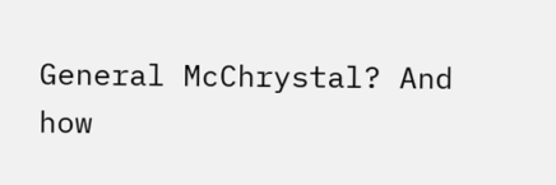General McChrystal? And how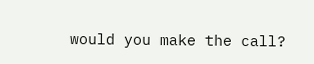would you make the call?